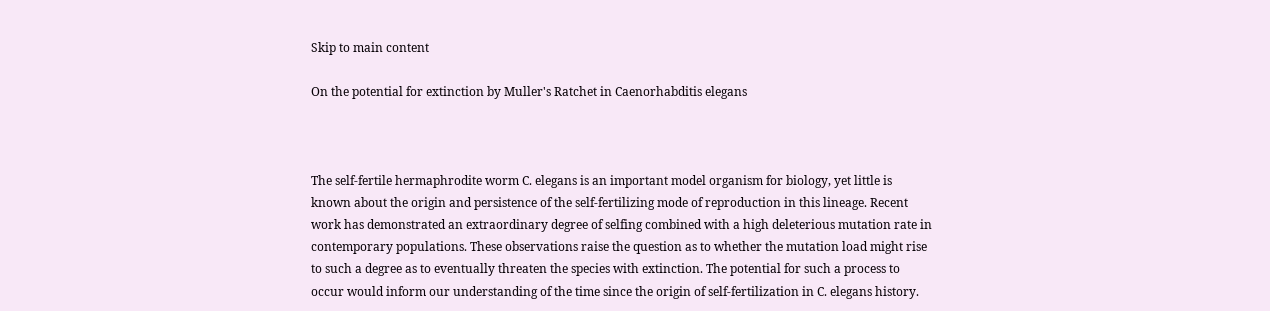Skip to main content

On the potential for extinction by Muller's Ratchet in Caenorhabditis elegans



The self-fertile hermaphrodite worm C. elegans is an important model organism for biology, yet little is known about the origin and persistence of the self-fertilizing mode of reproduction in this lineage. Recent work has demonstrated an extraordinary degree of selfing combined with a high deleterious mutation rate in contemporary populations. These observations raise the question as to whether the mutation load might rise to such a degree as to eventually threaten the species with extinction. The potential for such a process to occur would inform our understanding of the time since the origin of self-fertilization in C. elegans history.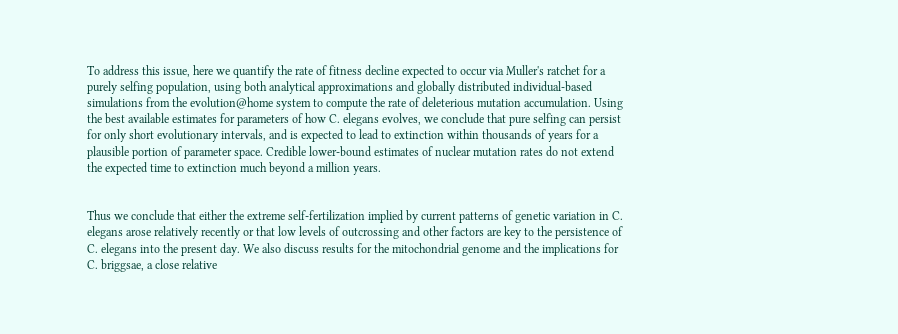To address this issue, here we quantify the rate of fitness decline expected to occur via Muller's ratchet for a purely selfing population, using both analytical approximations and globally distributed individual-based simulations from the evolution@home system to compute the rate of deleterious mutation accumulation. Using the best available estimates for parameters of how C. elegans evolves, we conclude that pure selfing can persist for only short evolutionary intervals, and is expected to lead to extinction within thousands of years for a plausible portion of parameter space. Credible lower-bound estimates of nuclear mutation rates do not extend the expected time to extinction much beyond a million years.


Thus we conclude that either the extreme self-fertilization implied by current patterns of genetic variation in C. elegans arose relatively recently or that low levels of outcrossing and other factors are key to the persistence of C. elegans into the present day. We also discuss results for the mitochondrial genome and the implications for C. briggsae, a close relative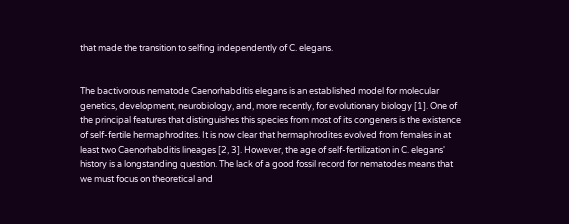that made the transition to selfing independently of C. elegans.


The bactivorous nematode Caenorhabditis elegans is an established model for molecular genetics, development, neurobiology, and, more recently, for evolutionary biology [1]. One of the principal features that distinguishes this species from most of its congeners is the existence of self-fertile hermaphrodites. It is now clear that hermaphrodites evolved from females in at least two Caenorhabditis lineages [2, 3]. However, the age of self-fertilization in C. elegans' history is a longstanding question. The lack of a good fossil record for nematodes means that we must focus on theoretical and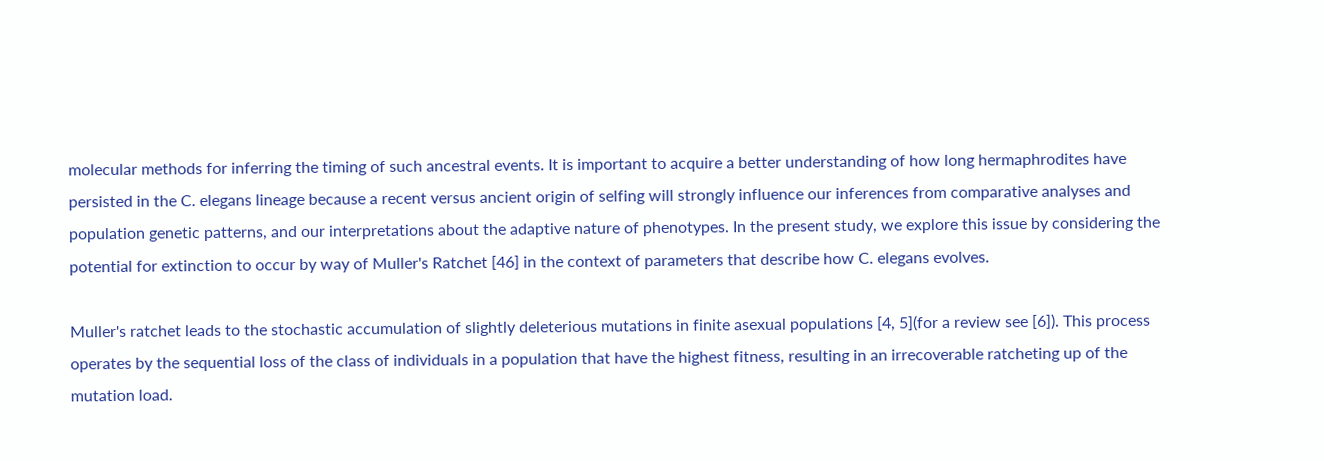molecular methods for inferring the timing of such ancestral events. It is important to acquire a better understanding of how long hermaphrodites have persisted in the C. elegans lineage because a recent versus ancient origin of selfing will strongly influence our inferences from comparative analyses and population genetic patterns, and our interpretations about the adaptive nature of phenotypes. In the present study, we explore this issue by considering the potential for extinction to occur by way of Muller's Ratchet [46] in the context of parameters that describe how C. elegans evolves.

Muller's ratchet leads to the stochastic accumulation of slightly deleterious mutations in finite asexual populations [4, 5](for a review see [6]). This process operates by the sequential loss of the class of individuals in a population that have the highest fitness, resulting in an irrecoverable ratcheting up of the mutation load.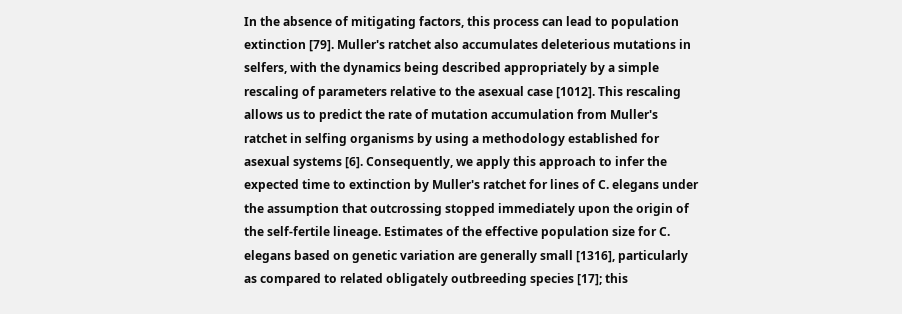In the absence of mitigating factors, this process can lead to population extinction [79]. Muller's ratchet also accumulates deleterious mutations in selfers, with the dynamics being described appropriately by a simple rescaling of parameters relative to the asexual case [1012]. This rescaling allows us to predict the rate of mutation accumulation from Muller's ratchet in selfing organisms by using a methodology established for asexual systems [6]. Consequently, we apply this approach to infer the expected time to extinction by Muller's ratchet for lines of C. elegans under the assumption that outcrossing stopped immediately upon the origin of the self-fertile lineage. Estimates of the effective population size for C. elegans based on genetic variation are generally small [1316], particularly as compared to related obligately outbreeding species [17]; this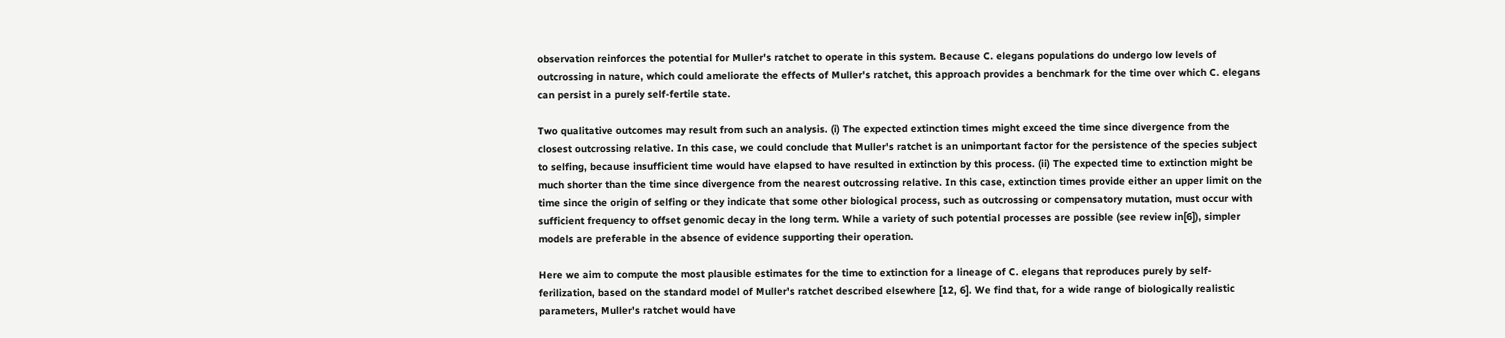observation reinforces the potential for Muller's ratchet to operate in this system. Because C. elegans populations do undergo low levels of outcrossing in nature, which could ameliorate the effects of Muller's ratchet, this approach provides a benchmark for the time over which C. elegans can persist in a purely self-fertile state.

Two qualitative outcomes may result from such an analysis. (i) The expected extinction times might exceed the time since divergence from the closest outcrossing relative. In this case, we could conclude that Muller's ratchet is an unimportant factor for the persistence of the species subject to selfing, because insufficient time would have elapsed to have resulted in extinction by this process. (ii) The expected time to extinction might be much shorter than the time since divergence from the nearest outcrossing relative. In this case, extinction times provide either an upper limit on the time since the origin of selfing or they indicate that some other biological process, such as outcrossing or compensatory mutation, must occur with sufficient frequency to offset genomic decay in the long term. While a variety of such potential processes are possible (see review in[6]), simpler models are preferable in the absence of evidence supporting their operation.

Here we aim to compute the most plausible estimates for the time to extinction for a lineage of C. elegans that reproduces purely by self-ferilization, based on the standard model of Muller's ratchet described elsewhere [12, 6]. We find that, for a wide range of biologically realistic parameters, Muller's ratchet would have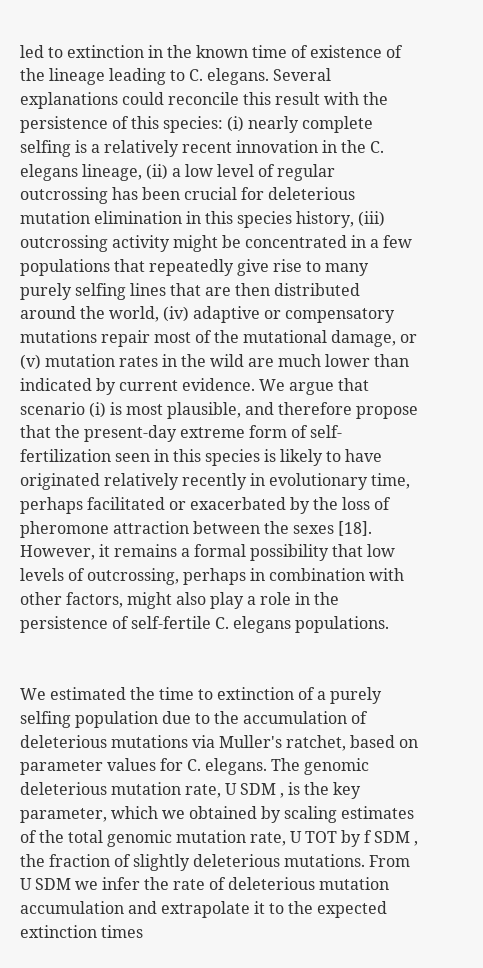led to extinction in the known time of existence of the lineage leading to C. elegans. Several explanations could reconcile this result with the persistence of this species: (i) nearly complete selfing is a relatively recent innovation in the C. elegans lineage, (ii) a low level of regular outcrossing has been crucial for deleterious mutation elimination in this species history, (iii) outcrossing activity might be concentrated in a few populations that repeatedly give rise to many purely selfing lines that are then distributed around the world, (iv) adaptive or compensatory mutations repair most of the mutational damage, or (v) mutation rates in the wild are much lower than indicated by current evidence. We argue that scenario (i) is most plausible, and therefore propose that the present-day extreme form of self-fertilization seen in this species is likely to have originated relatively recently in evolutionary time, perhaps facilitated or exacerbated by the loss of pheromone attraction between the sexes [18]. However, it remains a formal possibility that low levels of outcrossing, perhaps in combination with other factors, might also play a role in the persistence of self-fertile C. elegans populations.


We estimated the time to extinction of a purely selfing population due to the accumulation of deleterious mutations via Muller's ratchet, based on parameter values for C. elegans. The genomic deleterious mutation rate, U SDM , is the key parameter, which we obtained by scaling estimates of the total genomic mutation rate, U TOT by f SDM , the fraction of slightly deleterious mutations. From U SDM we infer the rate of deleterious mutation accumulation and extrapolate it to the expected extinction times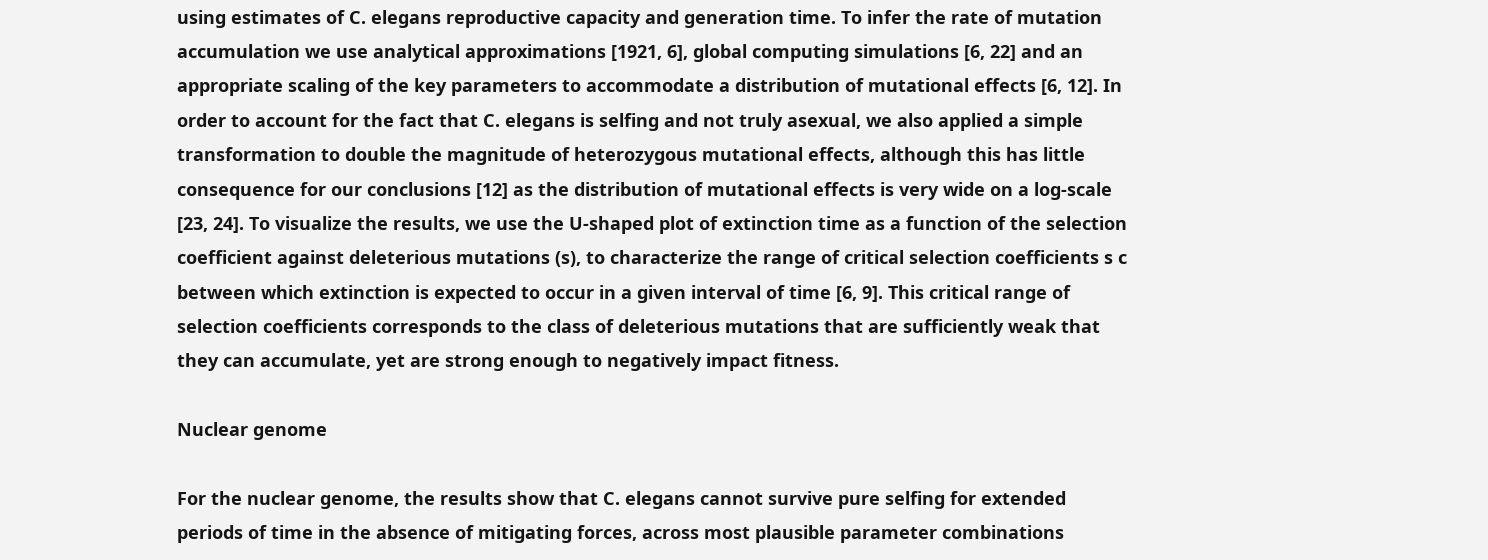using estimates of C. elegans reproductive capacity and generation time. To infer the rate of mutation accumulation we use analytical approximations [1921, 6], global computing simulations [6, 22] and an appropriate scaling of the key parameters to accommodate a distribution of mutational effects [6, 12]. In order to account for the fact that C. elegans is selfing and not truly asexual, we also applied a simple transformation to double the magnitude of heterozygous mutational effects, although this has little consequence for our conclusions [12] as the distribution of mutational effects is very wide on a log-scale [23, 24]. To visualize the results, we use the U-shaped plot of extinction time as a function of the selection coefficient against deleterious mutations (s), to characterize the range of critical selection coefficients s c between which extinction is expected to occur in a given interval of time [6, 9]. This critical range of selection coefficients corresponds to the class of deleterious mutations that are sufficiently weak that they can accumulate, yet are strong enough to negatively impact fitness.

Nuclear genome

For the nuclear genome, the results show that C. elegans cannot survive pure selfing for extended periods of time in the absence of mitigating forces, across most plausible parameter combinations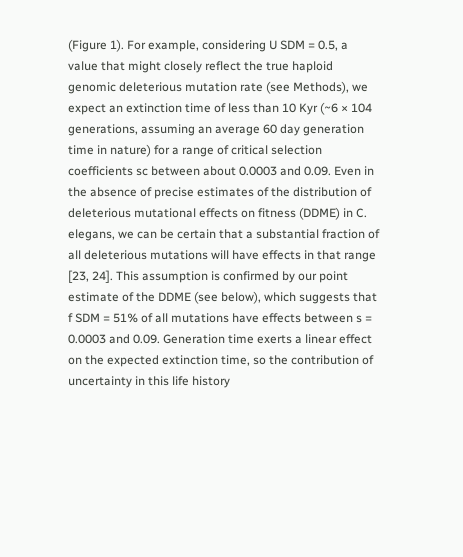(Figure 1). For example, considering U SDM = 0.5, a value that might closely reflect the true haploid genomic deleterious mutation rate (see Methods), we expect an extinction time of less than 10 Kyr (~6 × 104 generations, assuming an average 60 day generation time in nature) for a range of critical selection coefficients sc between about 0.0003 and 0.09. Even in the absence of precise estimates of the distribution of deleterious mutational effects on fitness (DDME) in C. elegans, we can be certain that a substantial fraction of all deleterious mutations will have effects in that range [23, 24]. This assumption is confirmed by our point estimate of the DDME (see below), which suggests that f SDM = 51% of all mutations have effects between s = 0.0003 and 0.09. Generation time exerts a linear effect on the expected extinction time, so the contribution of uncertainty in this life history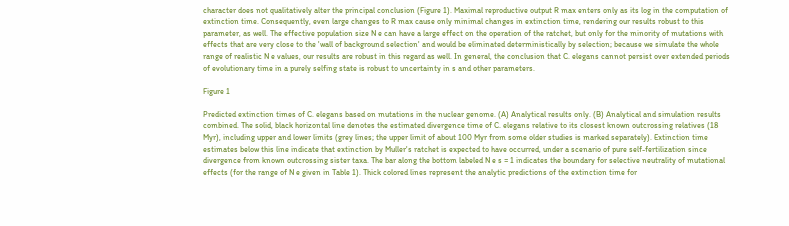character does not qualitatively alter the principal conclusion (Figure 1). Maximal reproductive output R max enters only as its log in the computation of extinction time. Consequently, even large changes to R max cause only minimal changes in extinction time, rendering our results robust to this parameter, as well. The effective population size N e can have a large effect on the operation of the ratchet, but only for the minority of mutations with effects that are very close to the 'wall of background selection' and would be eliminated deterministically by selection; because we simulate the whole range of realistic N e values, our results are robust in this regard as well. In general, the conclusion that C. elegans cannot persist over extended periods of evolutionary time in a purely selfing state is robust to uncertainty in s and other parameters.

Figure 1

Predicted extinction times of C. elegans based on mutations in the nuclear genome. (A) Analytical results only. (B) Analytical and simulation results combined. The solid, black horizontal line denotes the estimated divergence time of C. elegans relative to its closest known outcrossing relatives (18 Myr), including upper and lower limits (grey lines; the upper limit of about 100 Myr from some older studies is marked separately). Extinction time estimates below this line indicate that extinction by Muller's ratchet is expected to have occurred, under a scenario of pure self-fertilization since divergence from known outcrossing sister taxa. The bar along the bottom labeled N e s = 1 indicates the boundary for selective neutrality of mutational effects (for the range of N e given in Table 1). Thick colored lines represent the analytic predictions of the extinction time for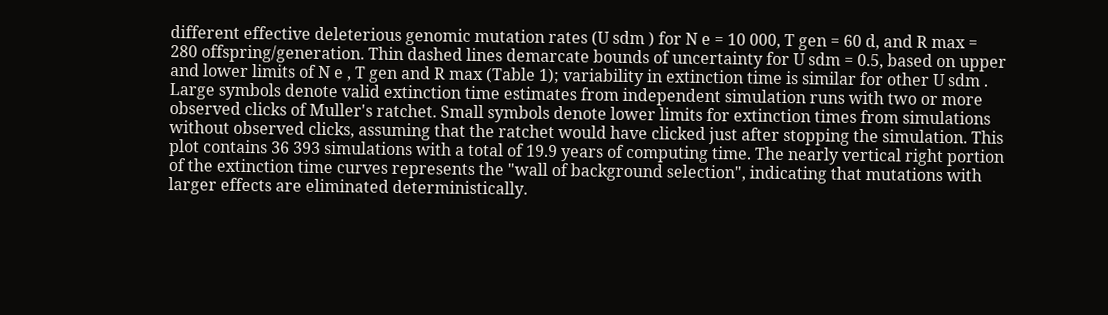different effective deleterious genomic mutation rates (U sdm ) for N e = 10 000, T gen = 60 d, and R max = 280 offspring/generation. Thin dashed lines demarcate bounds of uncertainty for U sdm = 0.5, based on upper and lower limits of N e , T gen and R max (Table 1); variability in extinction time is similar for other U sdm . Large symbols denote valid extinction time estimates from independent simulation runs with two or more observed clicks of Muller's ratchet. Small symbols denote lower limits for extinction times from simulations without observed clicks, assuming that the ratchet would have clicked just after stopping the simulation. This plot contains 36 393 simulations with a total of 19.9 years of computing time. The nearly vertical right portion of the extinction time curves represents the "wall of background selection", indicating that mutations with larger effects are eliminated deterministically.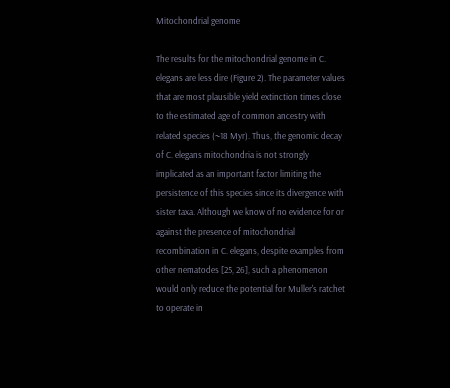Mitochondrial genome

The results for the mitochondrial genome in C. elegans are less dire (Figure 2). The parameter values that are most plausible yield extinction times close to the estimated age of common ancestry with related species (~18 Myr). Thus, the genomic decay of C. elegans mitochondria is not strongly implicated as an important factor limiting the persistence of this species since its divergence with sister taxa. Although we know of no evidence for or against the presence of mitochondrial recombination in C. elegans, despite examples from other nematodes [25, 26], such a phenomenon would only reduce the potential for Muller's ratchet to operate in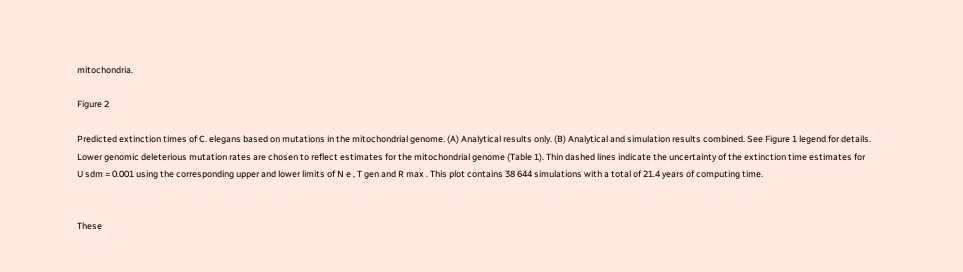mitochondria.

Figure 2

Predicted extinction times of C. elegans based on mutations in the mitochondrial genome. (A) Analytical results only. (B) Analytical and simulation results combined. See Figure 1 legend for details. Lower genomic deleterious mutation rates are chosen to reflect estimates for the mitochondrial genome (Table 1). Thin dashed lines indicate the uncertainty of the extinction time estimates for U sdm = 0.001 using the corresponding upper and lower limits of N e , T gen and R max . This plot contains 38 644 simulations with a total of 21.4 years of computing time.


These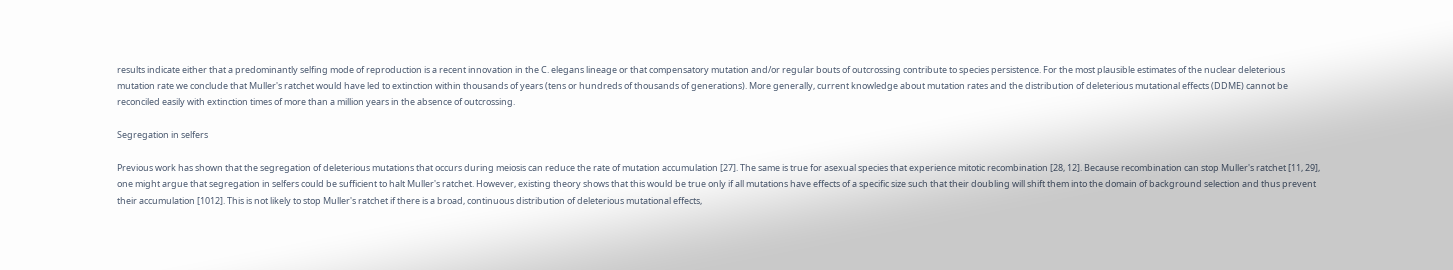results indicate either that a predominantly selfing mode of reproduction is a recent innovation in the C. elegans lineage or that compensatory mutation and/or regular bouts of outcrossing contribute to species persistence. For the most plausible estimates of the nuclear deleterious mutation rate we conclude that Muller's ratchet would have led to extinction within thousands of years (tens or hundreds of thousands of generations). More generally, current knowledge about mutation rates and the distribution of deleterious mutational effects (DDME) cannot be reconciled easily with extinction times of more than a million years in the absence of outcrossing.

Segregation in selfers

Previous work has shown that the segregation of deleterious mutations that occurs during meiosis can reduce the rate of mutation accumulation [27]. The same is true for asexual species that experience mitotic recombination [28, 12]. Because recombination can stop Muller's ratchet [11, 29], one might argue that segregation in selfers could be sufficient to halt Muller's ratchet. However, existing theory shows that this would be true only if all mutations have effects of a specific size such that their doubling will shift them into the domain of background selection and thus prevent their accumulation [1012]. This is not likely to stop Muller's ratchet if there is a broad, continuous distribution of deleterious mutational effects,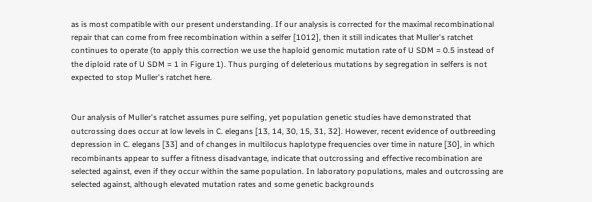as is most compatible with our present understanding. If our analysis is corrected for the maximal recombinational repair that can come from free recombination within a selfer [1012], then it still indicates that Muller's ratchet continues to operate (to apply this correction we use the haploid genomic mutation rate of U SDM = 0.5 instead of the diploid rate of U SDM = 1 in Figure 1). Thus purging of deleterious mutations by segregation in selfers is not expected to stop Muller's ratchet here.


Our analysis of Muller's ratchet assumes pure selfing, yet population genetic studies have demonstrated that outcrossing does occur at low levels in C. elegans [13, 14, 30, 15, 31, 32]. However, recent evidence of outbreeding depression in C. elegans [33] and of changes in multilocus haplotype frequencies over time in nature [30], in which recombinants appear to suffer a fitness disadvantage, indicate that outcrossing and effective recombination are selected against, even if they occur within the same population. In laboratory populations, males and outcrossing are selected against, although elevated mutation rates and some genetic backgrounds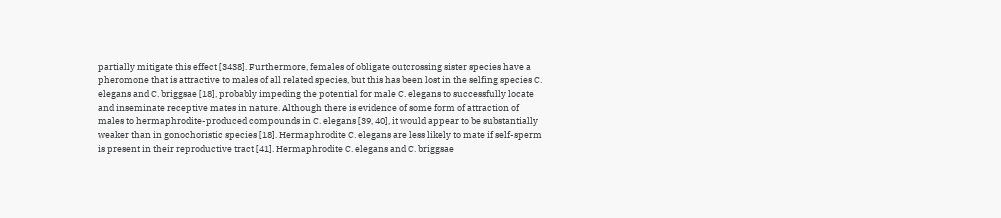partially mitigate this effect [3438]. Furthermore, females of obligate outcrossing sister species have a pheromone that is attractive to males of all related species, but this has been lost in the selfing species C. elegans and C. briggsae [18], probably impeding the potential for male C. elegans to successfully locate and inseminate receptive mates in nature. Although there is evidence of some form of attraction of males to hermaphrodite-produced compounds in C. elegans [39, 40], it would appear to be substantially weaker than in gonochoristic species [18]. Hermaphrodite C. elegans are less likely to mate if self-sperm is present in their reproductive tract [41]. Hermaphrodite C. elegans and C. briggsae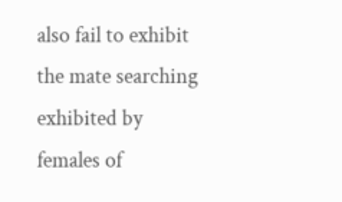also fail to exhibit the mate searching exhibited by females of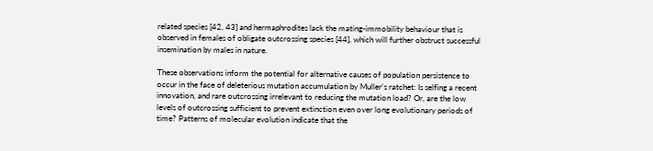related species [42, 43] and hermaphrodites lack the mating-immobility behaviour that is observed in females of obligate outcrossing species [44], which will further obstruct successful insemination by males in nature.

These observations inform the potential for alternative causes of population persistence to occur in the face of deleterious mutation accumulation by Muller's ratchet: Is selfing a recent innovation, and rare outcrossing irrelevant to reducing the mutation load? Or, are the low levels of outcrossing sufficient to prevent extinction even over long evolutionary periods of time? Patterns of molecular evolution indicate that the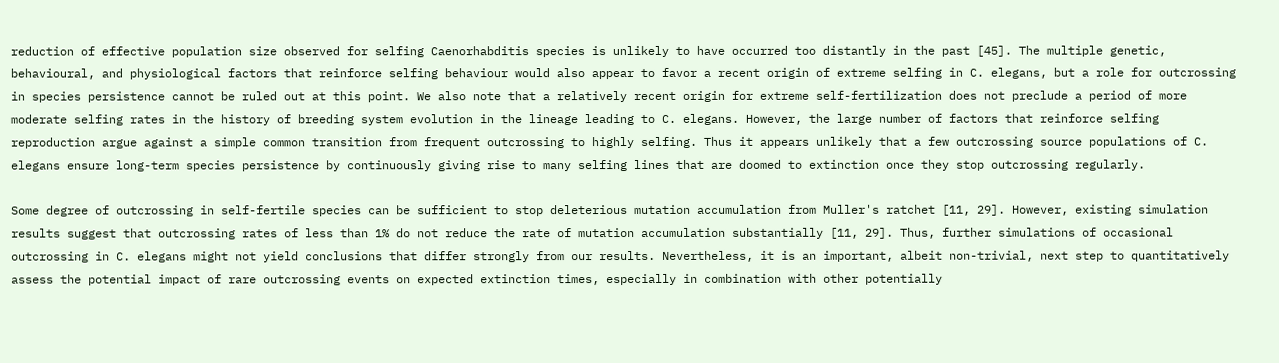reduction of effective population size observed for selfing Caenorhabditis species is unlikely to have occurred too distantly in the past [45]. The multiple genetic, behavioural, and physiological factors that reinforce selfing behaviour would also appear to favor a recent origin of extreme selfing in C. elegans, but a role for outcrossing in species persistence cannot be ruled out at this point. We also note that a relatively recent origin for extreme self-fertilization does not preclude a period of more moderate selfing rates in the history of breeding system evolution in the lineage leading to C. elegans. However, the large number of factors that reinforce selfing reproduction argue against a simple common transition from frequent outcrossing to highly selfing. Thus it appears unlikely that a few outcrossing source populations of C. elegans ensure long-term species persistence by continuously giving rise to many selfing lines that are doomed to extinction once they stop outcrossing regularly.

Some degree of outcrossing in self-fertile species can be sufficient to stop deleterious mutation accumulation from Muller's ratchet [11, 29]. However, existing simulation results suggest that outcrossing rates of less than 1% do not reduce the rate of mutation accumulation substantially [11, 29]. Thus, further simulations of occasional outcrossing in C. elegans might not yield conclusions that differ strongly from our results. Nevertheless, it is an important, albeit non-trivial, next step to quantitatively assess the potential impact of rare outcrossing events on expected extinction times, especially in combination with other potentially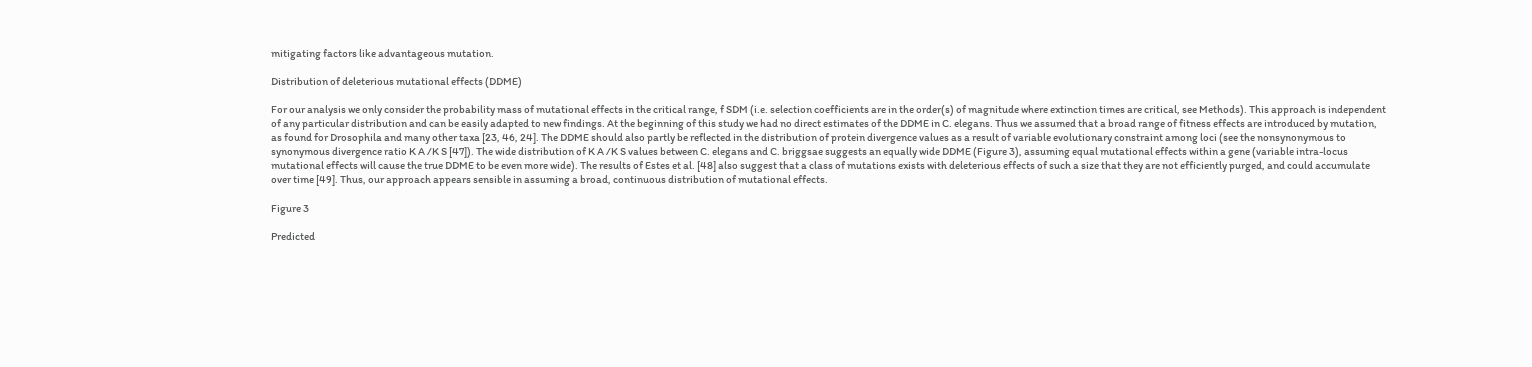mitigating factors like advantageous mutation.

Distribution of deleterious mutational effects (DDME)

For our analysis we only consider the probability mass of mutational effects in the critical range, f SDM (i.e. selection coefficients are in the order(s) of magnitude where extinction times are critical, see Methods). This approach is independent of any particular distribution and can be easily adapted to new findings. At the beginning of this study we had no direct estimates of the DDME in C. elegans. Thus we assumed that a broad range of fitness effects are introduced by mutation, as found for Drosophila and many other taxa [23, 46, 24]. The DDME should also partly be reflected in the distribution of protein divergence values as a result of variable evolutionary constraint among loci (see the nonsynonymous to synonymous divergence ratio K A /K S [47]). The wide distribution of K A /K S values between C. elegans and C. briggsae suggests an equally wide DDME (Figure 3), assuming equal mutational effects within a gene (variable intra-locus mutational effects will cause the true DDME to be even more wide). The results of Estes et al. [48] also suggest that a class of mutations exists with deleterious effects of such a size that they are not efficiently purged, and could accumulate over time [49]. Thus, our approach appears sensible in assuming a broad, continuous distribution of mutational effects.

Figure 3

Predicted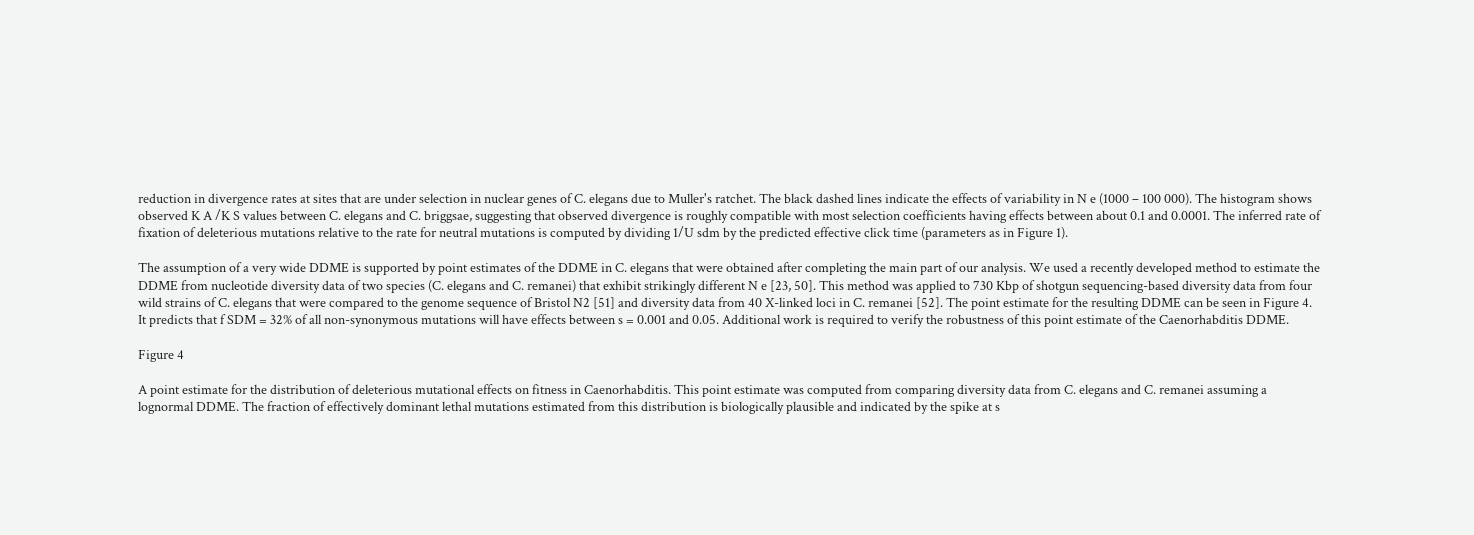reduction in divergence rates at sites that are under selection in nuclear genes of C. elegans due to Muller's ratchet. The black dashed lines indicate the effects of variability in N e (1000 – 100 000). The histogram shows observed K A /K S values between C. elegans and C. briggsae, suggesting that observed divergence is roughly compatible with most selection coefficients having effects between about 0.1 and 0.0001. The inferred rate of fixation of deleterious mutations relative to the rate for neutral mutations is computed by dividing 1/U sdm by the predicted effective click time (parameters as in Figure 1).

The assumption of a very wide DDME is supported by point estimates of the DDME in C. elegans that were obtained after completing the main part of our analysis. We used a recently developed method to estimate the DDME from nucleotide diversity data of two species (C. elegans and C. remanei) that exhibit strikingly different N e [23, 50]. This method was applied to 730 Kbp of shotgun sequencing-based diversity data from four wild strains of C. elegans that were compared to the genome sequence of Bristol N2 [51] and diversity data from 40 X-linked loci in C. remanei [52]. The point estimate for the resulting DDME can be seen in Figure 4. It predicts that f SDM = 32% of all non-synonymous mutations will have effects between s = 0.001 and 0.05. Additional work is required to verify the robustness of this point estimate of the Caenorhabditis DDME.

Figure 4

A point estimate for the distribution of deleterious mutational effects on fitness in Caenorhabditis. This point estimate was computed from comparing diversity data from C. elegans and C. remanei assuming a lognormal DDME. The fraction of effectively dominant lethal mutations estimated from this distribution is biologically plausible and indicated by the spike at s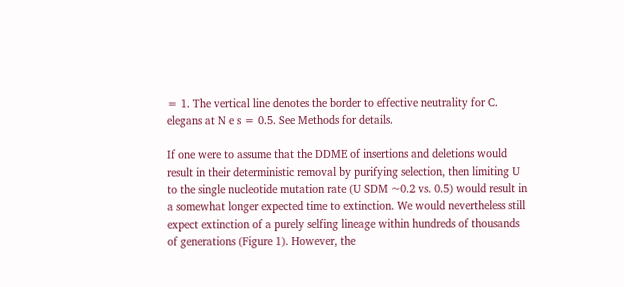= 1. The vertical line denotes the border to effective neutrality for C. elegans at N e s = 0.5. See Methods for details.

If one were to assume that the DDME of insertions and deletions would result in their deterministic removal by purifying selection, then limiting U to the single nucleotide mutation rate (U SDM ~0.2 vs. 0.5) would result in a somewhat longer expected time to extinction. We would nevertheless still expect extinction of a purely selfing lineage within hundreds of thousands of generations (Figure 1). However, the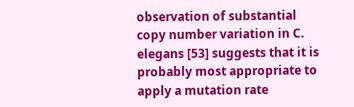observation of substantial copy number variation in C. elegans [53] suggests that it is probably most appropriate to apply a mutation rate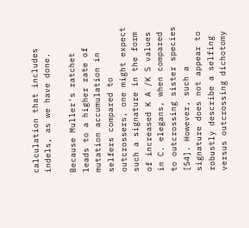calculation that includes indels, as we have done.

Because Muller's ratchet leads to a higher rate of mutation accumulation in selfers compared to outcrossers, one might expect such a signature in the form of increased K A /K S values in C. elegans, when compared to outcrossing sister species [54]. However, such a signature does not appear to robustly describe a selfing versus outcrossing dichotomy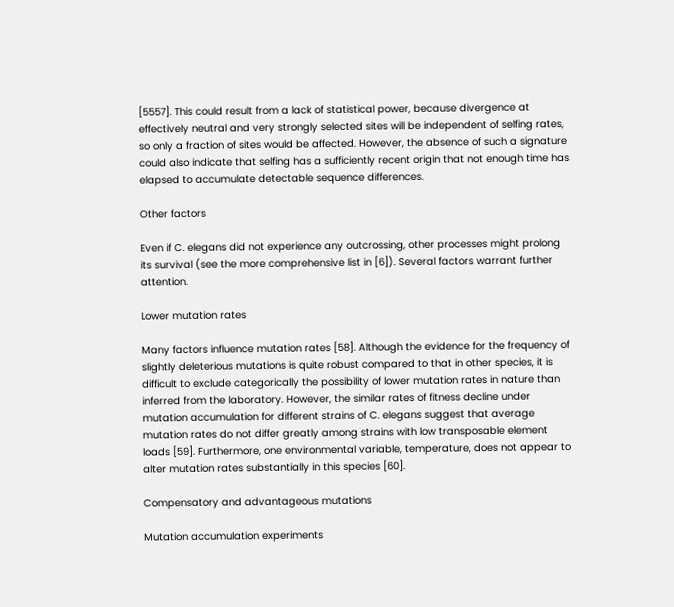[5557]. This could result from a lack of statistical power, because divergence at effectively neutral and very strongly selected sites will be independent of selfing rates, so only a fraction of sites would be affected. However, the absence of such a signature could also indicate that selfing has a sufficiently recent origin that not enough time has elapsed to accumulate detectable sequence differences.

Other factors

Even if C. elegans did not experience any outcrossing, other processes might prolong its survival (see the more comprehensive list in [6]). Several factors warrant further attention.

Lower mutation rates

Many factors influence mutation rates [58]. Although the evidence for the frequency of slightly deleterious mutations is quite robust compared to that in other species, it is difficult to exclude categorically the possibility of lower mutation rates in nature than inferred from the laboratory. However, the similar rates of fitness decline under mutation accumulation for different strains of C. elegans suggest that average mutation rates do not differ greatly among strains with low transposable element loads [59]. Furthermore, one environmental variable, temperature, does not appear to alter mutation rates substantially in this species [60].

Compensatory and advantageous mutations

Mutation accumulation experiments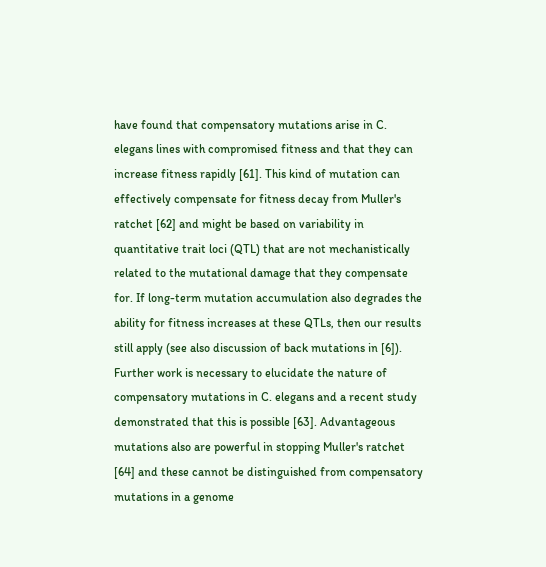have found that compensatory mutations arise in C. elegans lines with compromised fitness and that they can increase fitness rapidly [61]. This kind of mutation can effectively compensate for fitness decay from Muller's ratchet [62] and might be based on variability in quantitative trait loci (QTL) that are not mechanistically related to the mutational damage that they compensate for. If long-term mutation accumulation also degrades the ability for fitness increases at these QTLs, then our results still apply (see also discussion of back mutations in [6]). Further work is necessary to elucidate the nature of compensatory mutations in C. elegans and a recent study demonstrated that this is possible [63]. Advantageous mutations also are powerful in stopping Muller's ratchet [64] and these cannot be distinguished from compensatory mutations in a genome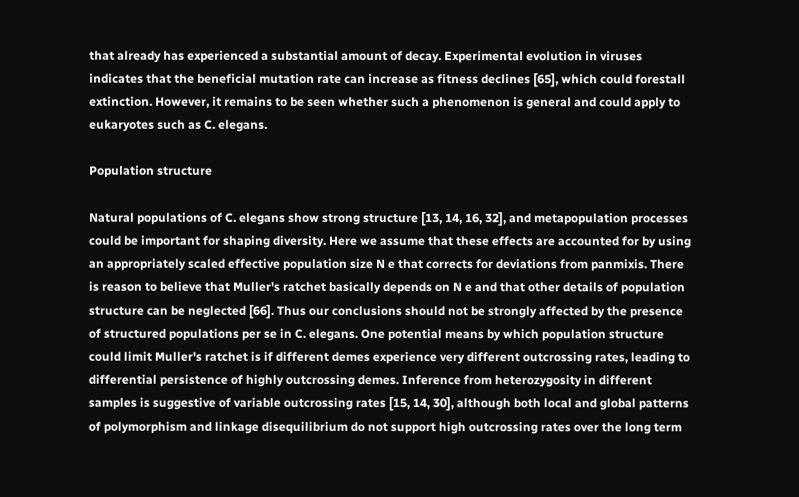that already has experienced a substantial amount of decay. Experimental evolution in viruses indicates that the beneficial mutation rate can increase as fitness declines [65], which could forestall extinction. However, it remains to be seen whether such a phenomenon is general and could apply to eukaryotes such as C. elegans.

Population structure

Natural populations of C. elegans show strong structure [13, 14, 16, 32], and metapopulation processes could be important for shaping diversity. Here we assume that these effects are accounted for by using an appropriately scaled effective population size N e that corrects for deviations from panmixis. There is reason to believe that Muller's ratchet basically depends on N e and that other details of population structure can be neglected [66]. Thus our conclusions should not be strongly affected by the presence of structured populations per se in C. elegans. One potential means by which population structure could limit Muller's ratchet is if different demes experience very different outcrossing rates, leading to differential persistence of highly outcrossing demes. Inference from heterozygosity in different samples is suggestive of variable outcrossing rates [15, 14, 30], although both local and global patterns of polymorphism and linkage disequilibrium do not support high outcrossing rates over the long term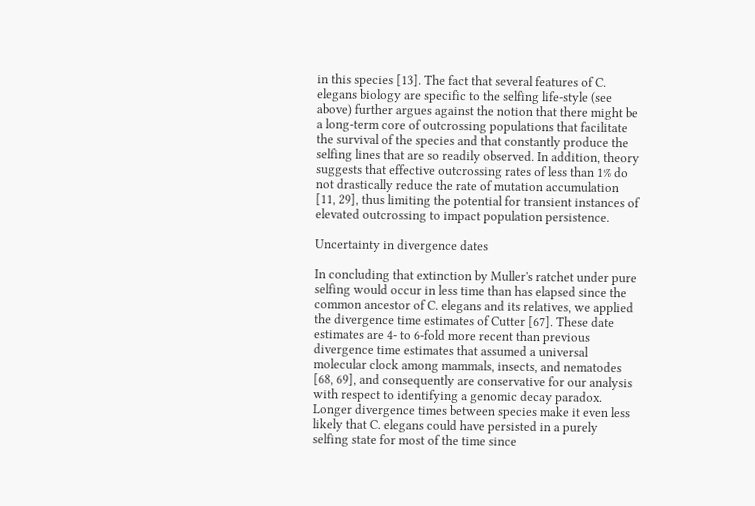in this species [13]. The fact that several features of C. elegans biology are specific to the selfing life-style (see above) further argues against the notion that there might be a long-term core of outcrossing populations that facilitate the survival of the species and that constantly produce the selfing lines that are so readily observed. In addition, theory suggests that effective outcrossing rates of less than 1% do not drastically reduce the rate of mutation accumulation [11, 29], thus limiting the potential for transient instances of elevated outcrossing to impact population persistence.

Uncertainty in divergence dates

In concluding that extinction by Muller's ratchet under pure selfing would occur in less time than has elapsed since the common ancestor of C. elegans and its relatives, we applied the divergence time estimates of Cutter [67]. These date estimates are 4- to 6-fold more recent than previous divergence time estimates that assumed a universal molecular clock among mammals, insects, and nematodes [68, 69], and consequently are conservative for our analysis with respect to identifying a genomic decay paradox. Longer divergence times between species make it even less likely that C. elegans could have persisted in a purely selfing state for most of the time since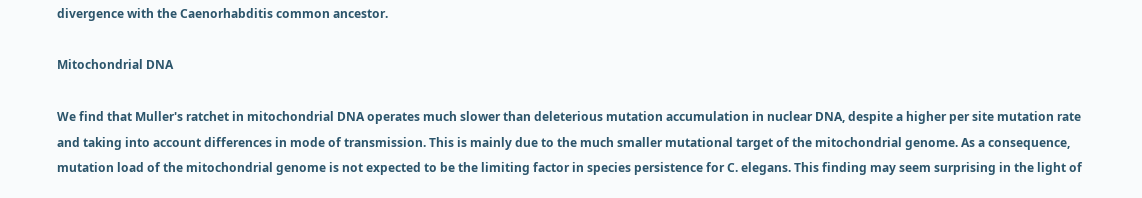divergence with the Caenorhabditis common ancestor.

Mitochondrial DNA

We find that Muller's ratchet in mitochondrial DNA operates much slower than deleterious mutation accumulation in nuclear DNA, despite a higher per site mutation rate and taking into account differences in mode of transmission. This is mainly due to the much smaller mutational target of the mitochondrial genome. As a consequence, mutation load of the mitochondrial genome is not expected to be the limiting factor in species persistence for C. elegans. This finding may seem surprising in the light of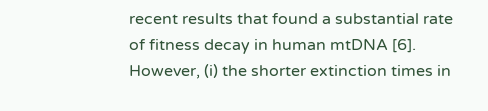recent results that found a substantial rate of fitness decay in human mtDNA [6]. However, (i) the shorter extinction times in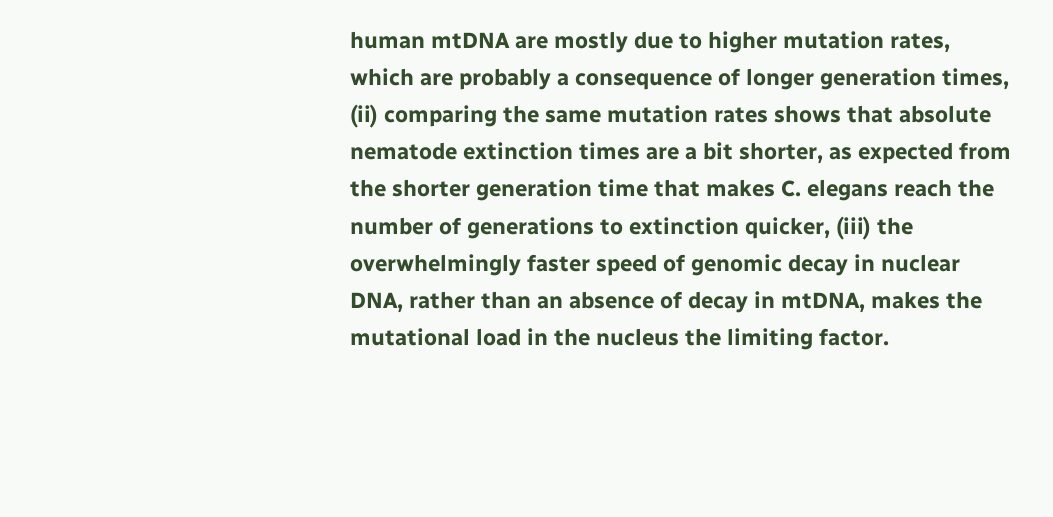human mtDNA are mostly due to higher mutation rates, which are probably a consequence of longer generation times, (ii) comparing the same mutation rates shows that absolute nematode extinction times are a bit shorter, as expected from the shorter generation time that makes C. elegans reach the number of generations to extinction quicker, (iii) the overwhelmingly faster speed of genomic decay in nuclear DNA, rather than an absence of decay in mtDNA, makes the mutational load in the nucleus the limiting factor.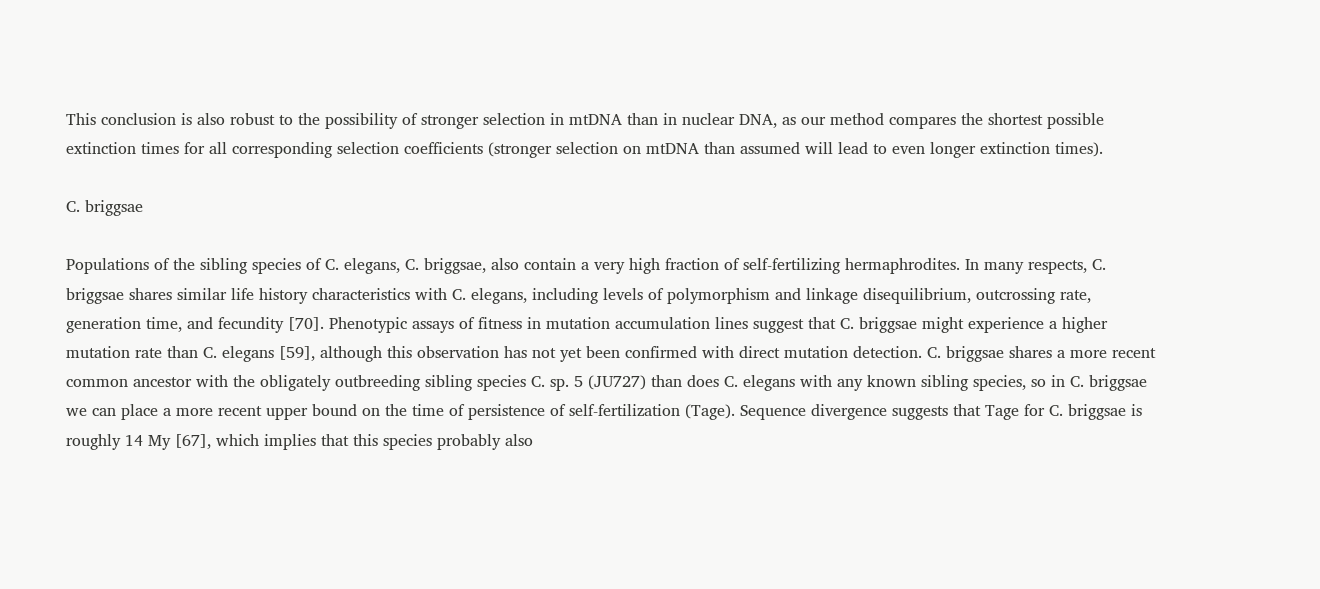This conclusion is also robust to the possibility of stronger selection in mtDNA than in nuclear DNA, as our method compares the shortest possible extinction times for all corresponding selection coefficients (stronger selection on mtDNA than assumed will lead to even longer extinction times).

C. briggsae

Populations of the sibling species of C. elegans, C. briggsae, also contain a very high fraction of self-fertilizing hermaphrodites. In many respects, C. briggsae shares similar life history characteristics with C. elegans, including levels of polymorphism and linkage disequilibrium, outcrossing rate, generation time, and fecundity [70]. Phenotypic assays of fitness in mutation accumulation lines suggest that C. briggsae might experience a higher mutation rate than C. elegans [59], although this observation has not yet been confirmed with direct mutation detection. C. briggsae shares a more recent common ancestor with the obligately outbreeding sibling species C. sp. 5 (JU727) than does C. elegans with any known sibling species, so in C. briggsae we can place a more recent upper bound on the time of persistence of self-fertilization (Tage). Sequence divergence suggests that Tage for C. briggsae is roughly 14 My [67], which implies that this species probably also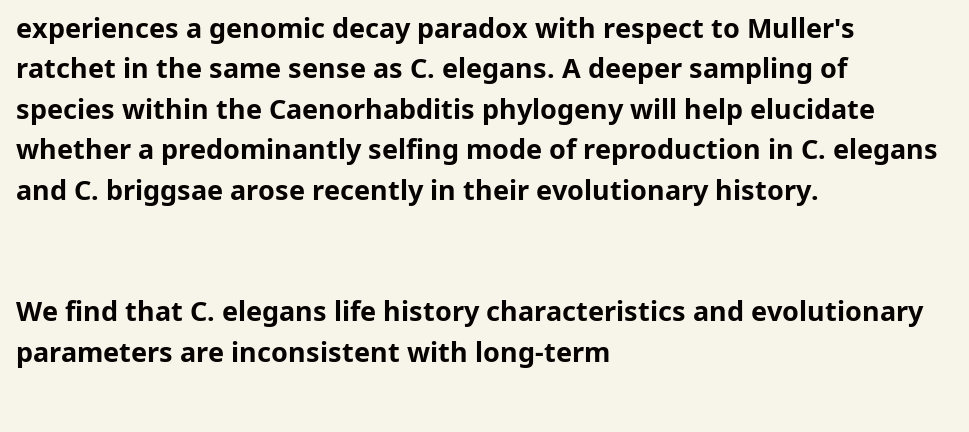experiences a genomic decay paradox with respect to Muller's ratchet in the same sense as C. elegans. A deeper sampling of species within the Caenorhabditis phylogeny will help elucidate whether a predominantly selfing mode of reproduction in C. elegans and C. briggsae arose recently in their evolutionary history.


We find that C. elegans life history characteristics and evolutionary parameters are inconsistent with long-term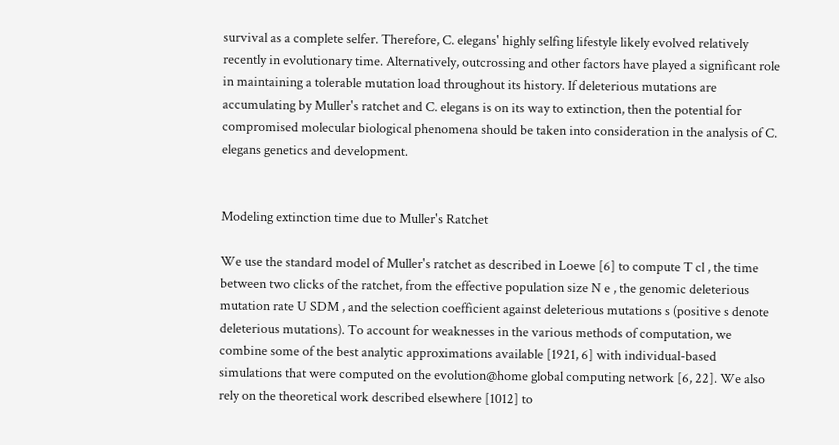survival as a complete selfer. Therefore, C. elegans' highly selfing lifestyle likely evolved relatively recently in evolutionary time. Alternatively, outcrossing and other factors have played a significant role in maintaining a tolerable mutation load throughout its history. If deleterious mutations are accumulating by Muller's ratchet and C. elegans is on its way to extinction, then the potential for compromised molecular biological phenomena should be taken into consideration in the analysis of C. elegans genetics and development.


Modeling extinction time due to Muller's Ratchet

We use the standard model of Muller's ratchet as described in Loewe [6] to compute T cl , the time between two clicks of the ratchet, from the effective population size N e , the genomic deleterious mutation rate U SDM , and the selection coefficient against deleterious mutations s (positive s denote deleterious mutations). To account for weaknesses in the various methods of computation, we combine some of the best analytic approximations available [1921, 6] with individual-based simulations that were computed on the evolution@home global computing network [6, 22]. We also rely on the theoretical work described elsewhere [1012] to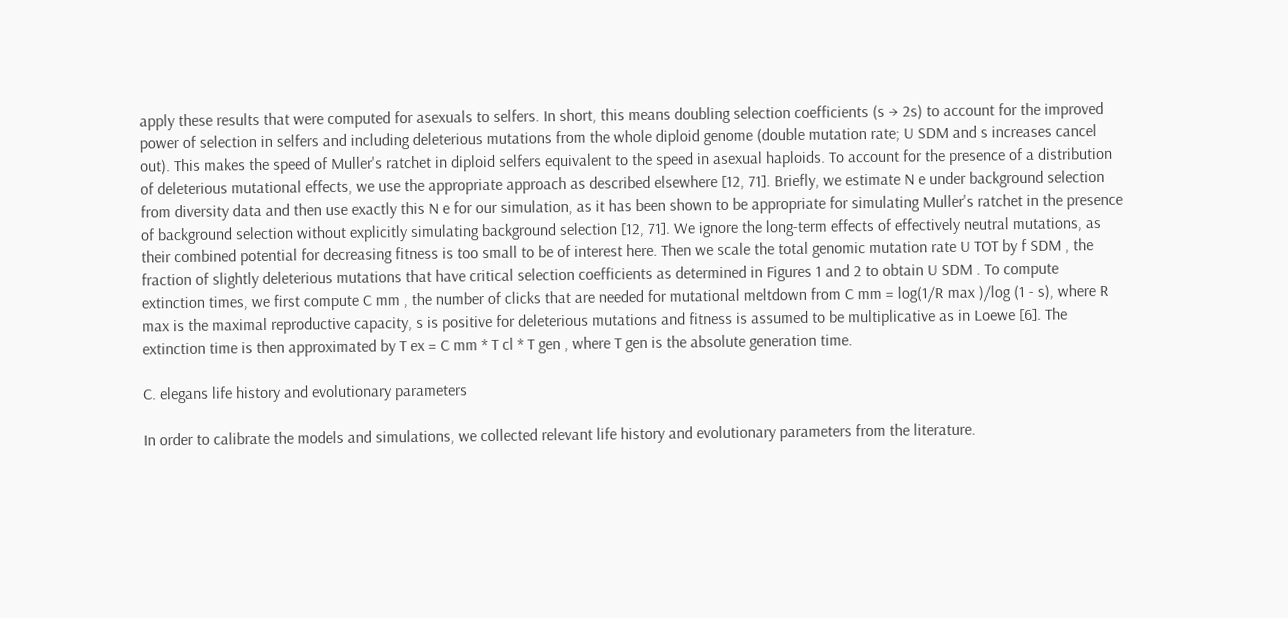apply these results that were computed for asexuals to selfers. In short, this means doubling selection coefficients (s → 2s) to account for the improved power of selection in selfers and including deleterious mutations from the whole diploid genome (double mutation rate; U SDM and s increases cancel out). This makes the speed of Muller's ratchet in diploid selfers equivalent to the speed in asexual haploids. To account for the presence of a distribution of deleterious mutational effects, we use the appropriate approach as described elsewhere [12, 71]. Briefly, we estimate N e under background selection from diversity data and then use exactly this N e for our simulation, as it has been shown to be appropriate for simulating Muller's ratchet in the presence of background selection without explicitly simulating background selection [12, 71]. We ignore the long-term effects of effectively neutral mutations, as their combined potential for decreasing fitness is too small to be of interest here. Then we scale the total genomic mutation rate U TOT by f SDM , the fraction of slightly deleterious mutations that have critical selection coefficients as determined in Figures 1 and 2 to obtain U SDM . To compute extinction times, we first compute C mm , the number of clicks that are needed for mutational meltdown from C mm = log(1/R max )/log (1 - s), where R max is the maximal reproductive capacity, s is positive for deleterious mutations and fitness is assumed to be multiplicative as in Loewe [6]. The extinction time is then approximated by T ex = C mm * T cl * T gen , where T gen is the absolute generation time.

C. elegans life history and evolutionary parameters

In order to calibrate the models and simulations, we collected relevant life history and evolutionary parameters from the literature.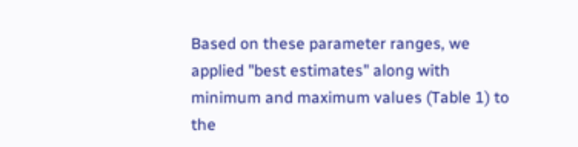Based on these parameter ranges, we applied "best estimates" along with minimum and maximum values (Table 1) to the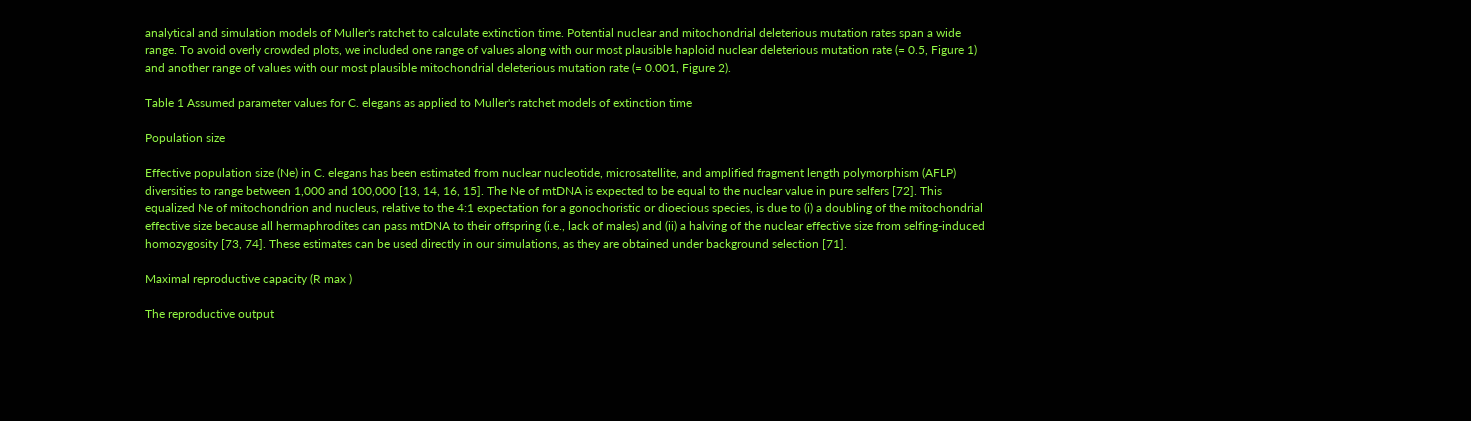analytical and simulation models of Muller's ratchet to calculate extinction time. Potential nuclear and mitochondrial deleterious mutation rates span a wide range. To avoid overly crowded plots, we included one range of values along with our most plausible haploid nuclear deleterious mutation rate (= 0.5, Figure 1) and another range of values with our most plausible mitochondrial deleterious mutation rate (= 0.001, Figure 2).

Table 1 Assumed parameter values for C. elegans as applied to Muller's ratchet models of extinction time

Population size

Effective population size (Ne) in C. elegans has been estimated from nuclear nucleotide, microsatellite, and amplified fragment length polymorphism (AFLP) diversities to range between 1,000 and 100,000 [13, 14, 16, 15]. The Ne of mtDNA is expected to be equal to the nuclear value in pure selfers [72]. This equalized Ne of mitochondrion and nucleus, relative to the 4:1 expectation for a gonochoristic or dioecious species, is due to (i) a doubling of the mitochondrial effective size because all hermaphrodites can pass mtDNA to their offspring (i.e., lack of males) and (ii) a halving of the nuclear effective size from selfing-induced homozygosity [73, 74]. These estimates can be used directly in our simulations, as they are obtained under background selection [71].

Maximal reproductive capacity (R max )

The reproductive output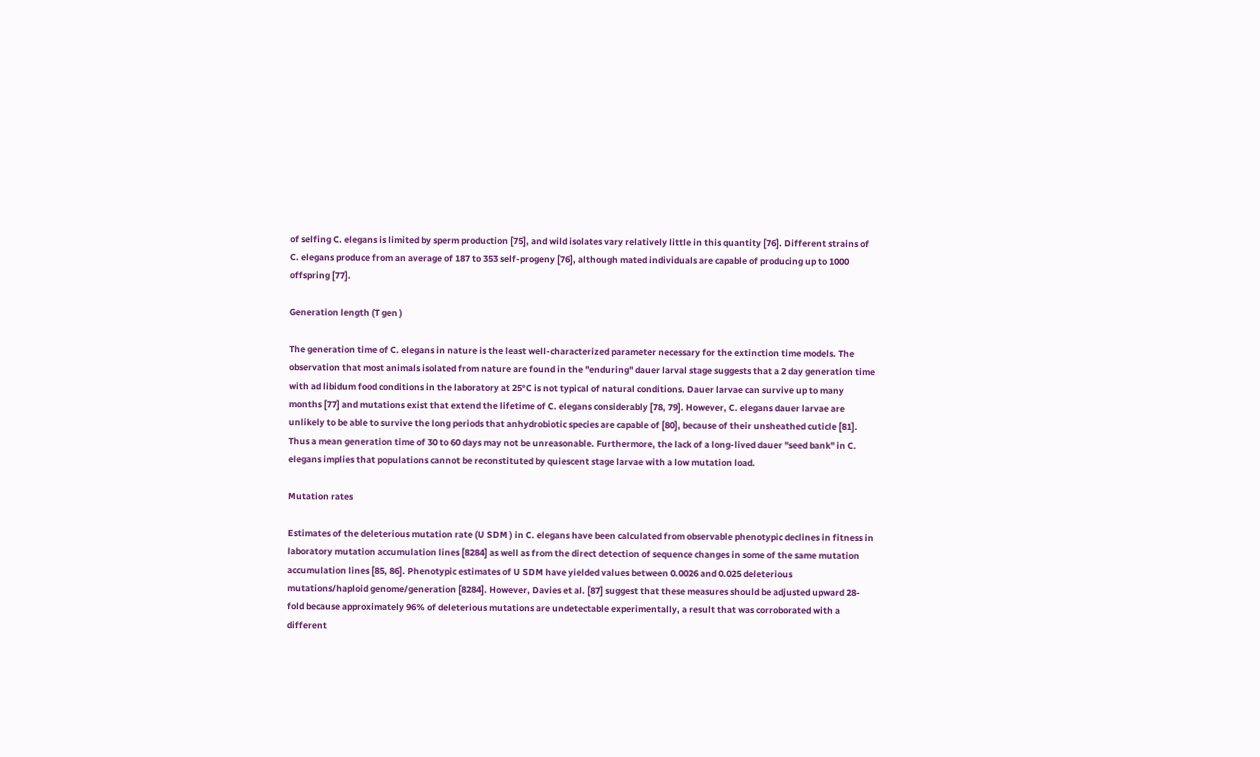of selfing C. elegans is limited by sperm production [75], and wild isolates vary relatively little in this quantity [76]. Different strains of C. elegans produce from an average of 187 to 353 self-progeny [76], although mated individuals are capable of producing up to 1000 offspring [77].

Generation length (T gen )

The generation time of C. elegans in nature is the least well-characterized parameter necessary for the extinction time models. The observation that most animals isolated from nature are found in the "enduring" dauer larval stage suggests that a 2 day generation time with ad libidum food conditions in the laboratory at 25°C is not typical of natural conditions. Dauer larvae can survive up to many months [77] and mutations exist that extend the lifetime of C. elegans considerably [78, 79]. However, C. elegans dauer larvae are unlikely to be able to survive the long periods that anhydrobiotic species are capable of [80], because of their unsheathed cuticle [81]. Thus a mean generation time of 30 to 60 days may not be unreasonable. Furthermore, the lack of a long-lived dauer "seed bank" in C. elegans implies that populations cannot be reconstituted by quiescent stage larvae with a low mutation load.

Mutation rates

Estimates of the deleterious mutation rate (U SDM ) in C. elegans have been calculated from observable phenotypic declines in fitness in laboratory mutation accumulation lines [8284] as well as from the direct detection of sequence changes in some of the same mutation accumulation lines [85, 86]. Phenotypic estimates of U SDM have yielded values between 0.0026 and 0.025 deleterious mutations/haploid genome/generation [8284]. However, Davies et al. [87] suggest that these measures should be adjusted upward 28-fold because approximately 96% of deleterious mutations are undetectable experimentally, a result that was corroborated with a different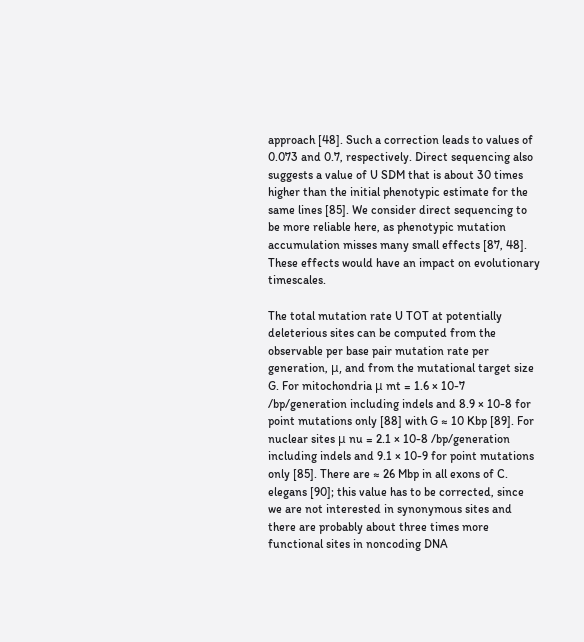approach [48]. Such a correction leads to values of 0.073 and 0.7, respectively. Direct sequencing also suggests a value of U SDM that is about 30 times higher than the initial phenotypic estimate for the same lines [85]. We consider direct sequencing to be more reliable here, as phenotypic mutation accumulation misses many small effects [87, 48]. These effects would have an impact on evolutionary timescales.

The total mutation rate U TOT at potentially deleterious sites can be computed from the observable per base pair mutation rate per generation, μ, and from the mutational target size G. For mitochondria μ mt = 1.6 × 10-7 /bp/generation including indels and 8.9 × 10-8 for point mutations only [88] with G ≈ 10 Kbp [89]. For nuclear sites μ nu = 2.1 × 10-8 /bp/generation including indels and 9.1 × 10-9 for point mutations only [85]. There are ≈ 26 Mbp in all exons of C. elegans [90]; this value has to be corrected, since we are not interested in synonymous sites and there are probably about three times more functional sites in noncoding DNA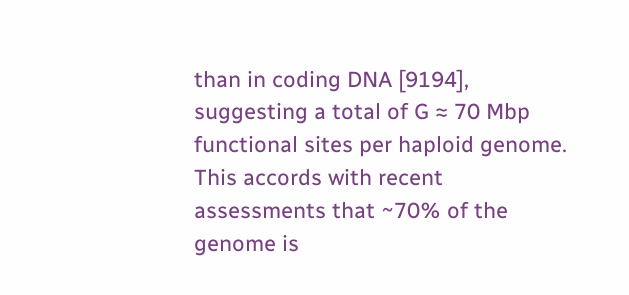than in coding DNA [9194], suggesting a total of G ≈ 70 Mbp functional sites per haploid genome. This accords with recent assessments that ~70% of the genome is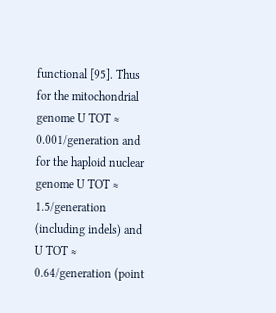functional [95]. Thus for the mitochondrial genome U TOT ≈ 0.001/generation and for the haploid nuclear genome U TOT ≈ 1.5/generation (including indels) and U TOT ≈ 0.64/generation (point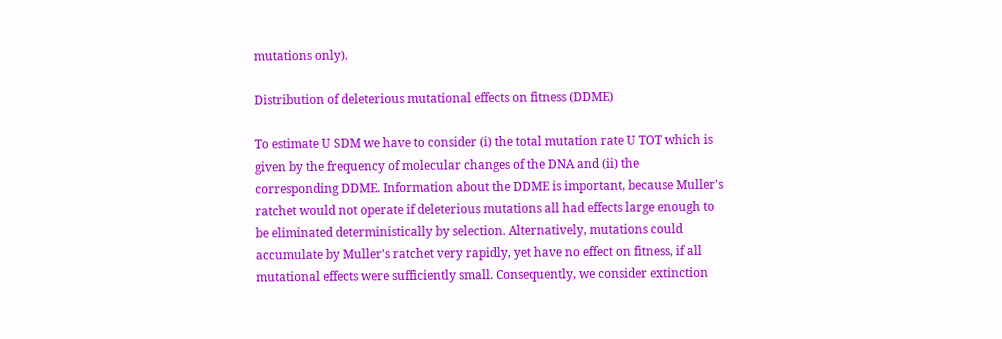mutations only).

Distribution of deleterious mutational effects on fitness (DDME)

To estimate U SDM we have to consider (i) the total mutation rate U TOT which is given by the frequency of molecular changes of the DNA and (ii) the corresponding DDME. Information about the DDME is important, because Muller's ratchet would not operate if deleterious mutations all had effects large enough to be eliminated deterministically by selection. Alternatively, mutations could accumulate by Muller's ratchet very rapidly, yet have no effect on fitness, if all mutational effects were sufficiently small. Consequently, we consider extinction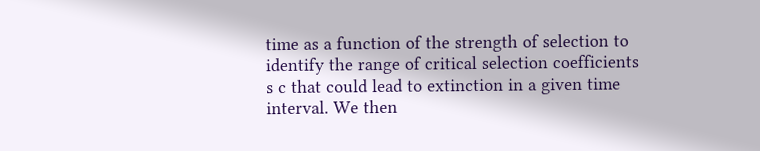time as a function of the strength of selection to identify the range of critical selection coefficients s c that could lead to extinction in a given time interval. We then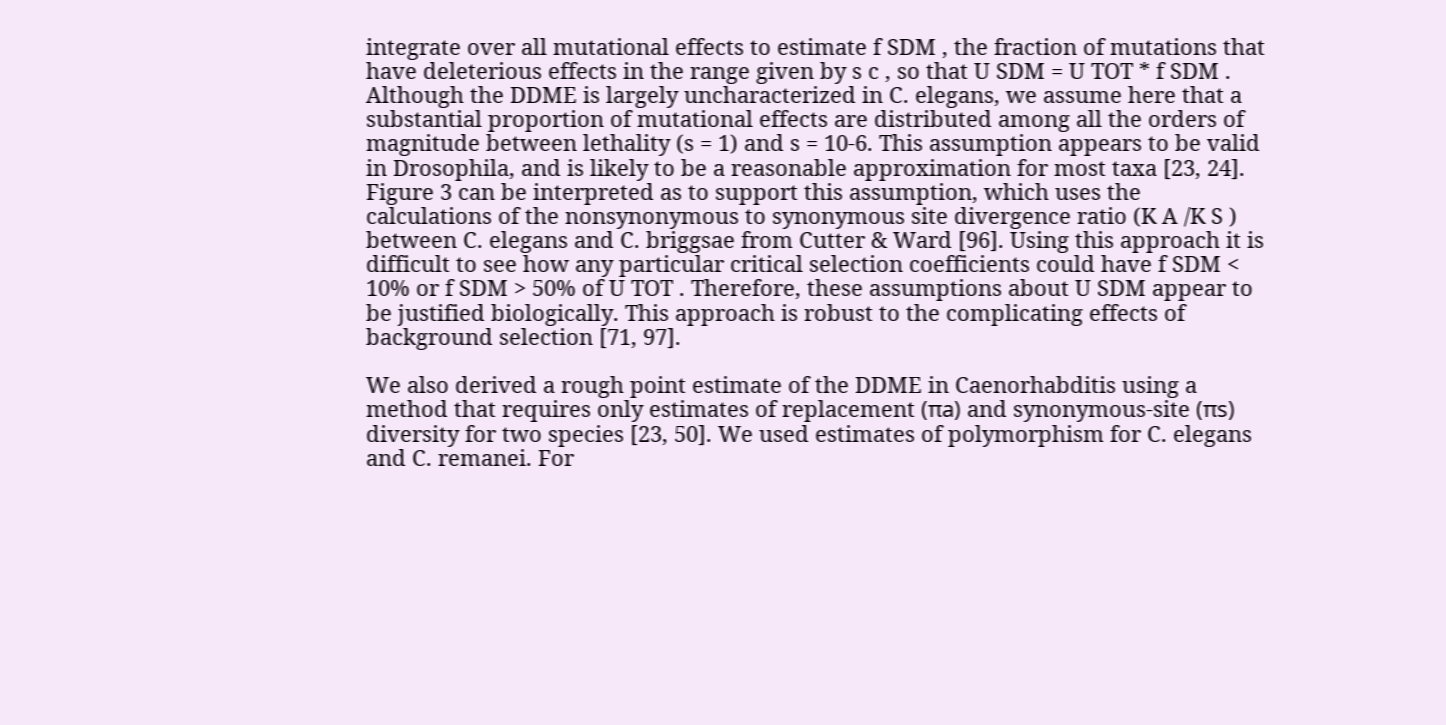integrate over all mutational effects to estimate f SDM , the fraction of mutations that have deleterious effects in the range given by s c , so that U SDM = U TOT * f SDM . Although the DDME is largely uncharacterized in C. elegans, we assume here that a substantial proportion of mutational effects are distributed among all the orders of magnitude between lethality (s = 1) and s = 10-6. This assumption appears to be valid in Drosophila, and is likely to be a reasonable approximation for most taxa [23, 24]. Figure 3 can be interpreted as to support this assumption, which uses the calculations of the nonsynonymous to synonymous site divergence ratio (K A /K S ) between C. elegans and C. briggsae from Cutter & Ward [96]. Using this approach it is difficult to see how any particular critical selection coefficients could have f SDM < 10% or f SDM > 50% of U TOT . Therefore, these assumptions about U SDM appear to be justified biologically. This approach is robust to the complicating effects of background selection [71, 97].

We also derived a rough point estimate of the DDME in Caenorhabditis using a method that requires only estimates of replacement (πa) and synonymous-site (πs) diversity for two species [23, 50]. We used estimates of polymorphism for C. elegans and C. remanei. For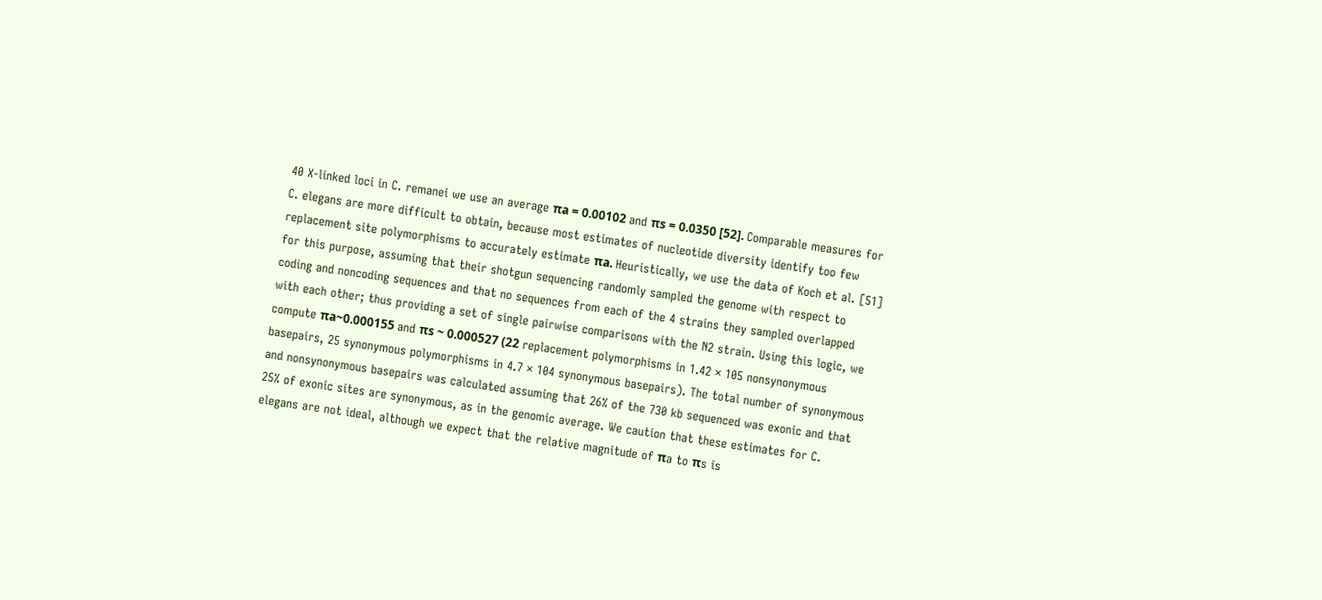40 X-linked loci in C. remanei we use an average πa = 0.00102 and πs = 0.0350 [52]. Comparable measures for C. elegans are more difficult to obtain, because most estimates of nucleotide diversity identify too few replacement site polymorphisms to accurately estimate πa. Heuristically, we use the data of Koch et al. [51] for this purpose, assuming that their shotgun sequencing randomly sampled the genome with respect to coding and noncoding sequences and that no sequences from each of the 4 strains they sampled overlapped with each other; thus providing a set of single pairwise comparisons with the N2 strain. Using this logic, we compute πa~0.000155 and πs ~ 0.000527 (22 replacement polymorphisms in 1.42 × 105 nonsynonymous basepairs, 25 synonymous polymorphisms in 4.7 × 104 synonymous basepairs). The total number of synonymous and nonsynonymous basepairs was calculated assuming that 26% of the 730 kb sequenced was exonic and that 25% of exonic sites are synonymous, as in the genomic average. We caution that these estimates for C. elegans are not ideal, although we expect that the relative magnitude of πa to πs is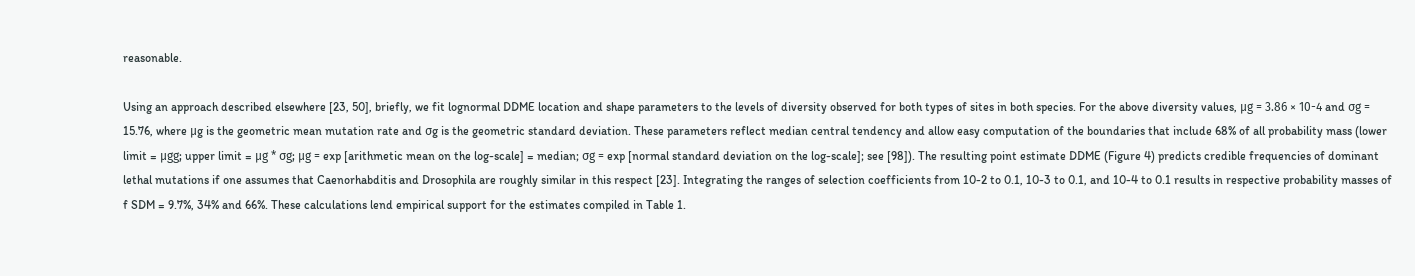reasonable.

Using an approach described elsewhere [23, 50], briefly, we fit lognormal DDME location and shape parameters to the levels of diversity observed for both types of sites in both species. For the above diversity values, μg = 3.86 × 10-4 and σg = 15.76, where μg is the geometric mean mutation rate and σg is the geometric standard deviation. These parameters reflect median central tendency and allow easy computation of the boundaries that include 68% of all probability mass (lower limit = μgg; upper limit = μg * σg; μg = exp [arithmetic mean on the log-scale] = median; σg = exp [normal standard deviation on the log-scale]; see [98]). The resulting point estimate DDME (Figure 4) predicts credible frequencies of dominant lethal mutations if one assumes that Caenorhabditis and Drosophila are roughly similar in this respect [23]. Integrating the ranges of selection coefficients from 10-2 to 0.1, 10-3 to 0.1, and 10-4 to 0.1 results in respective probability masses of f SDM = 9.7%, 34% and 66%. These calculations lend empirical support for the estimates compiled in Table 1.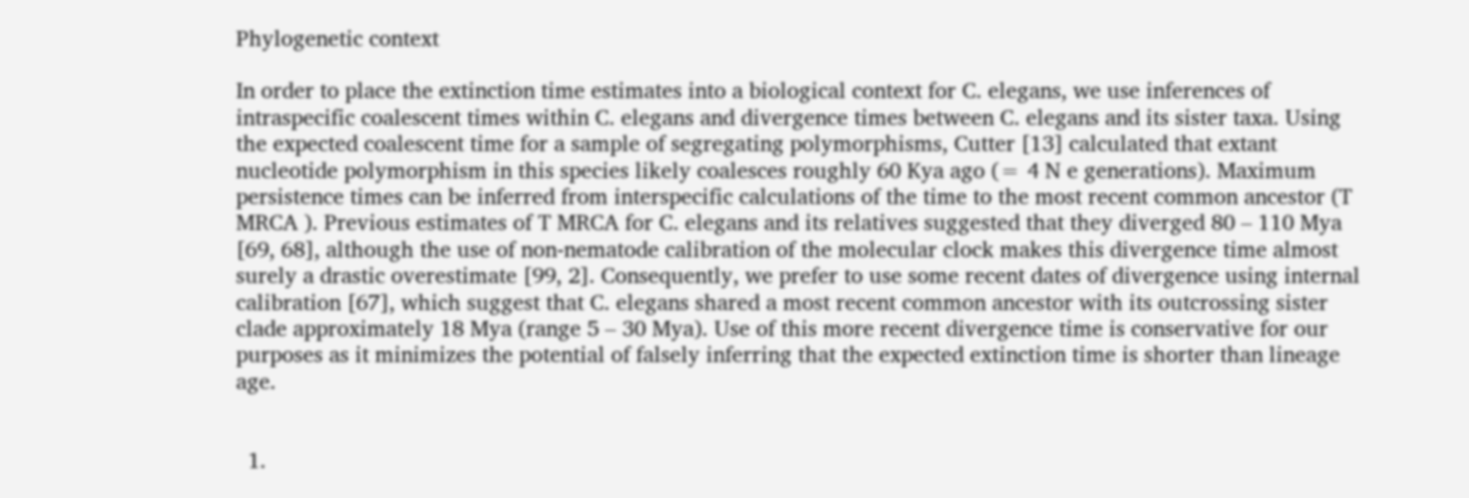Phylogenetic context

In order to place the extinction time estimates into a biological context for C. elegans, we use inferences of intraspecific coalescent times within C. elegans and divergence times between C. elegans and its sister taxa. Using the expected coalescent time for a sample of segregating polymorphisms, Cutter [13] calculated that extant nucleotide polymorphism in this species likely coalesces roughly 60 Kya ago (= 4 N e generations). Maximum persistence times can be inferred from interspecific calculations of the time to the most recent common ancestor (T MRCA ). Previous estimates of T MRCA for C. elegans and its relatives suggested that they diverged 80 – 110 Mya [69, 68], although the use of non-nematode calibration of the molecular clock makes this divergence time almost surely a drastic overestimate [99, 2]. Consequently, we prefer to use some recent dates of divergence using internal calibration [67], which suggest that C. elegans shared a most recent common ancestor with its outcrossing sister clade approximately 18 Mya (range 5 – 30 Mya). Use of this more recent divergence time is conservative for our purposes as it minimizes the potential of falsely inferring that the expected extinction time is shorter than lineage age.


  1.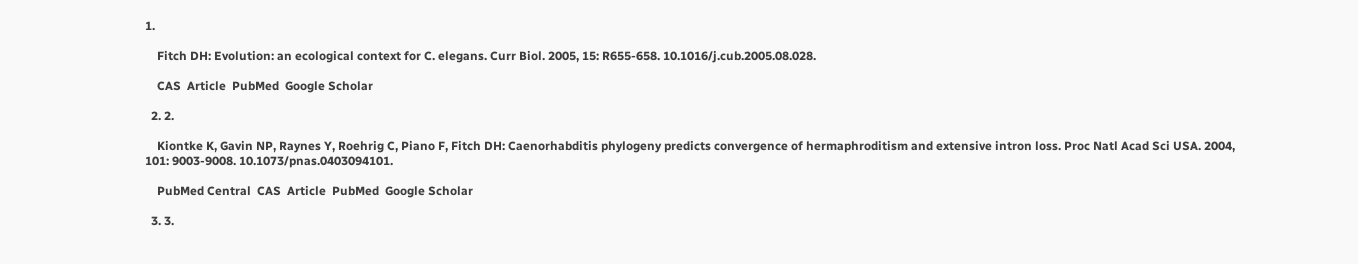1.

    Fitch DH: Evolution: an ecological context for C. elegans. Curr Biol. 2005, 15: R655-658. 10.1016/j.cub.2005.08.028.

    CAS  Article  PubMed  Google Scholar

  2. 2.

    Kiontke K, Gavin NP, Raynes Y, Roehrig C, Piano F, Fitch DH: Caenorhabditis phylogeny predicts convergence of hermaphroditism and extensive intron loss. Proc Natl Acad Sci USA. 2004, 101: 9003-9008. 10.1073/pnas.0403094101.

    PubMed Central  CAS  Article  PubMed  Google Scholar

  3. 3.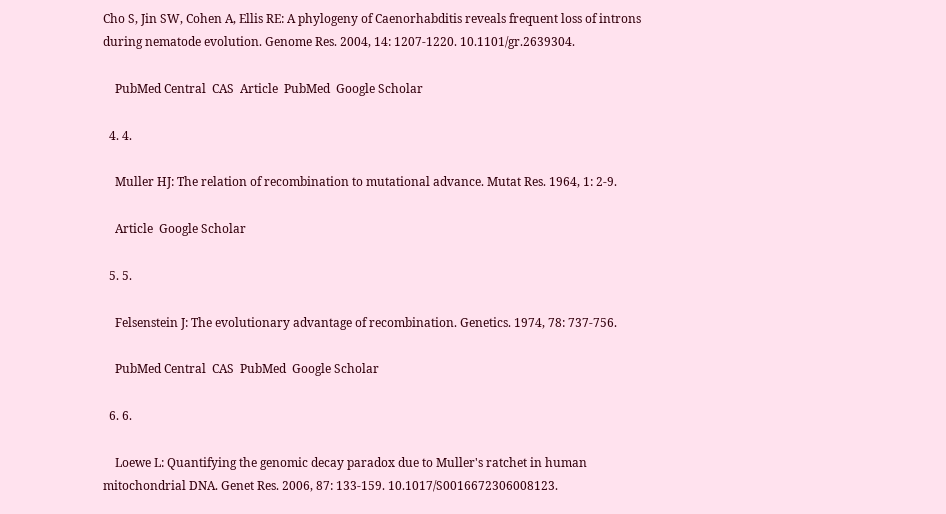Cho S, Jin SW, Cohen A, Ellis RE: A phylogeny of Caenorhabditis reveals frequent loss of introns during nematode evolution. Genome Res. 2004, 14: 1207-1220. 10.1101/gr.2639304.

    PubMed Central  CAS  Article  PubMed  Google Scholar

  4. 4.

    Muller HJ: The relation of recombination to mutational advance. Mutat Res. 1964, 1: 2-9.

    Article  Google Scholar

  5. 5.

    Felsenstein J: The evolutionary advantage of recombination. Genetics. 1974, 78: 737-756.

    PubMed Central  CAS  PubMed  Google Scholar

  6. 6.

    Loewe L: Quantifying the genomic decay paradox due to Muller's ratchet in human mitochondrial DNA. Genet Res. 2006, 87: 133-159. 10.1017/S0016672306008123.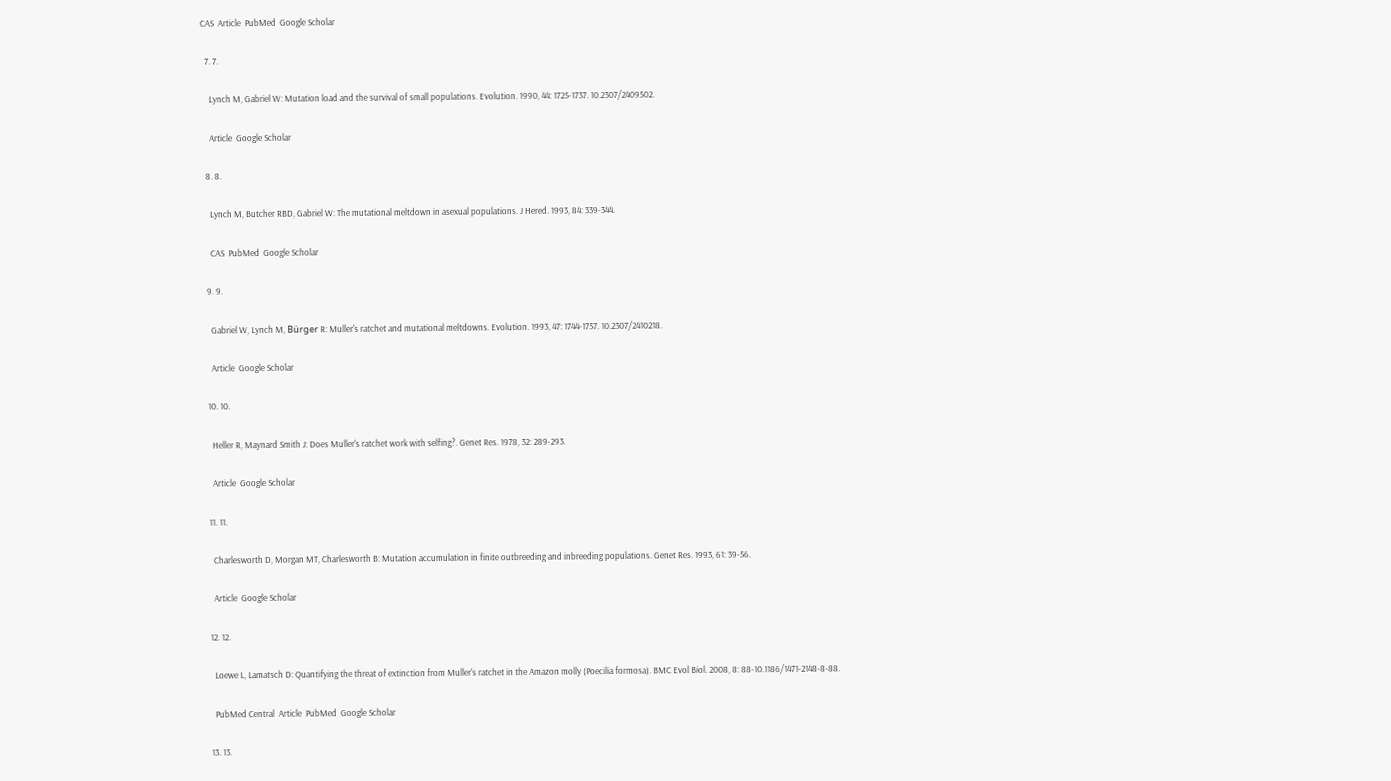CAS  Article  PubMed  Google Scholar

  7. 7.

    Lynch M, Gabriel W: Mutation load and the survival of small populations. Evolution. 1990, 44: 1725-1737. 10.2307/2409502.

    Article  Google Scholar

  8. 8.

    Lynch M, Butcher RBD, Gabriel W: The mutational meltdown in asexual populations. J Hered. 1993, 84: 339-344.

    CAS  PubMed  Google Scholar

  9. 9.

    Gabriel W, Lynch M, Bürger R: Muller's ratchet and mutational meltdowns. Evolution. 1993, 47: 1744-1757. 10.2307/2410218.

    Article  Google Scholar

  10. 10.

    Heller R, Maynard Smith J: Does Muller's ratchet work with selfing?. Genet Res. 1978, 32: 289-293.

    Article  Google Scholar

  11. 11.

    Charlesworth D, Morgan MT, Charlesworth B: Mutation accumulation in finite outbreeding and inbreeding populations. Genet Res. 1993, 61: 39-56.

    Article  Google Scholar

  12. 12.

    Loewe L, Lamatsch D: Quantifying the threat of extinction from Muller's ratchet in the Amazon molly (Poecilia formosa). BMC Evol Biol. 2008, 8: 88-10.1186/1471-2148-8-88.

    PubMed Central  Article  PubMed  Google Scholar

  13. 13.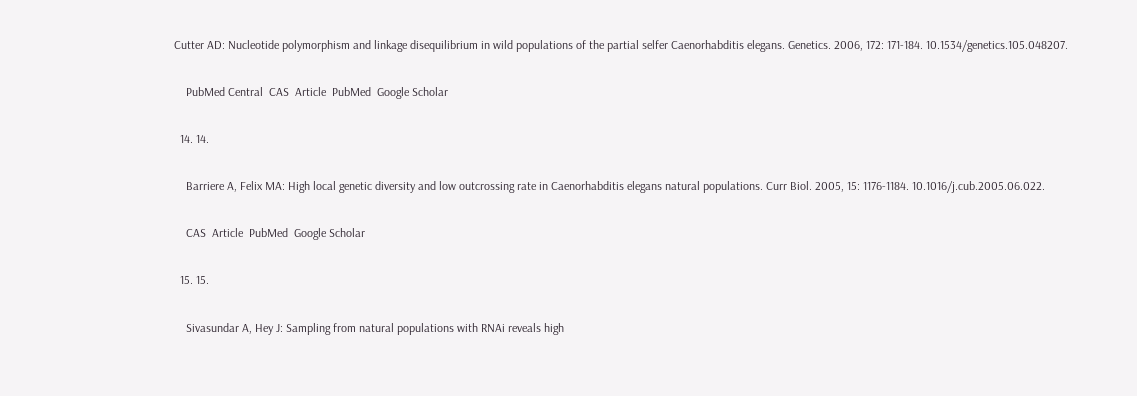Cutter AD: Nucleotide polymorphism and linkage disequilibrium in wild populations of the partial selfer Caenorhabditis elegans. Genetics. 2006, 172: 171-184. 10.1534/genetics.105.048207.

    PubMed Central  CAS  Article  PubMed  Google Scholar

  14. 14.

    Barriere A, Felix MA: High local genetic diversity and low outcrossing rate in Caenorhabditis elegans natural populations. Curr Biol. 2005, 15: 1176-1184. 10.1016/j.cub.2005.06.022.

    CAS  Article  PubMed  Google Scholar

  15. 15.

    Sivasundar A, Hey J: Sampling from natural populations with RNAi reveals high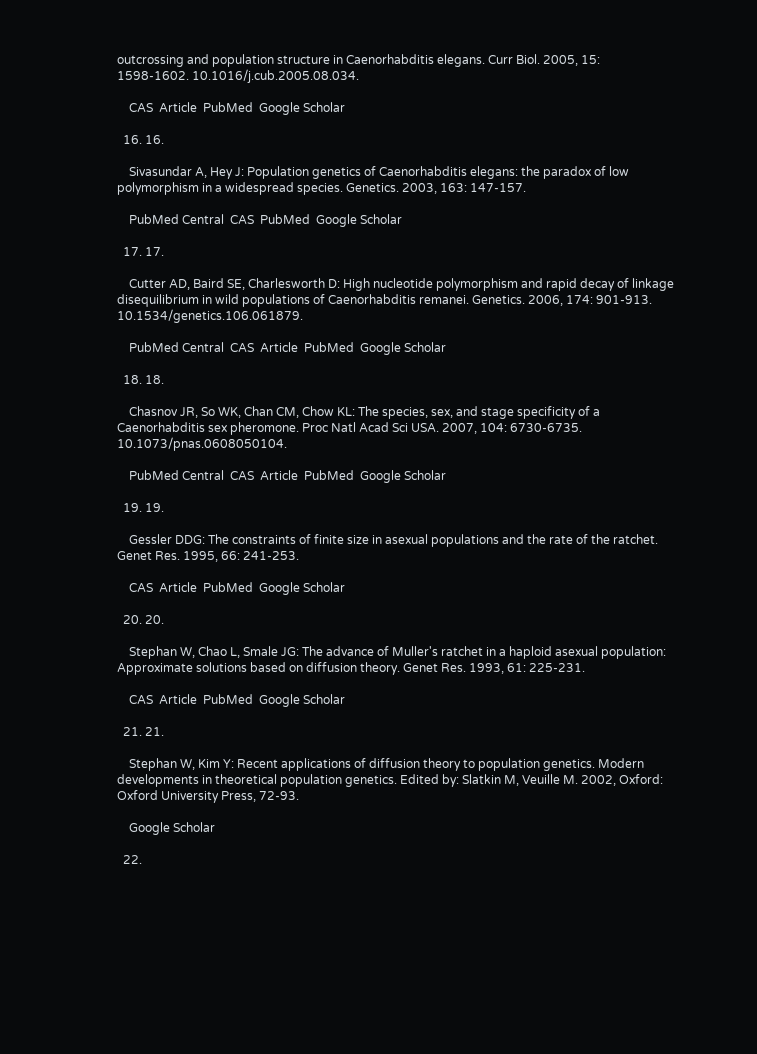outcrossing and population structure in Caenorhabditis elegans. Curr Biol. 2005, 15: 1598-1602. 10.1016/j.cub.2005.08.034.

    CAS  Article  PubMed  Google Scholar

  16. 16.

    Sivasundar A, Hey J: Population genetics of Caenorhabditis elegans: the paradox of low polymorphism in a widespread species. Genetics. 2003, 163: 147-157.

    PubMed Central  CAS  PubMed  Google Scholar

  17. 17.

    Cutter AD, Baird SE, Charlesworth D: High nucleotide polymorphism and rapid decay of linkage disequilibrium in wild populations of Caenorhabditis remanei. Genetics. 2006, 174: 901-913. 10.1534/genetics.106.061879.

    PubMed Central  CAS  Article  PubMed  Google Scholar

  18. 18.

    Chasnov JR, So WK, Chan CM, Chow KL: The species, sex, and stage specificity of a Caenorhabditis sex pheromone. Proc Natl Acad Sci USA. 2007, 104: 6730-6735. 10.1073/pnas.0608050104.

    PubMed Central  CAS  Article  PubMed  Google Scholar

  19. 19.

    Gessler DDG: The constraints of finite size in asexual populations and the rate of the ratchet. Genet Res. 1995, 66: 241-253.

    CAS  Article  PubMed  Google Scholar

  20. 20.

    Stephan W, Chao L, Smale JG: The advance of Muller's ratchet in a haploid asexual population: Approximate solutions based on diffusion theory. Genet Res. 1993, 61: 225-231.

    CAS  Article  PubMed  Google Scholar

  21. 21.

    Stephan W, Kim Y: Recent applications of diffusion theory to population genetics. Modern developments in theoretical population genetics. Edited by: Slatkin M, Veuille M. 2002, Oxford: Oxford University Press, 72-93.

    Google Scholar

  22.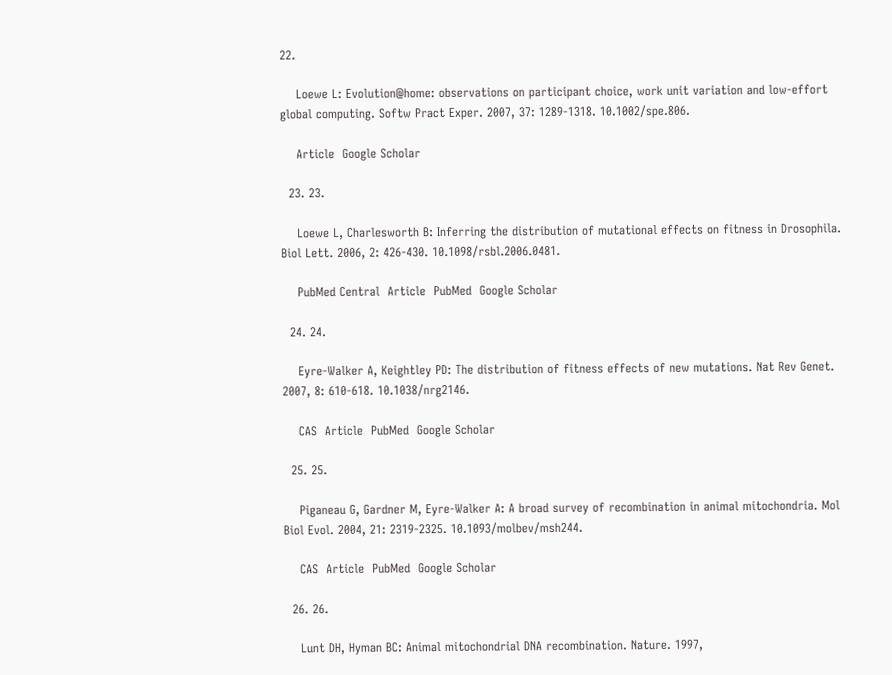22.

    Loewe L: Evolution@home: observations on participant choice, work unit variation and low-effort global computing. Softw Pract Exper. 2007, 37: 1289-1318. 10.1002/spe.806.

    Article  Google Scholar

  23. 23.

    Loewe L, Charlesworth B: Inferring the distribution of mutational effects on fitness in Drosophila. Biol Lett. 2006, 2: 426-430. 10.1098/rsbl.2006.0481.

    PubMed Central  Article  PubMed  Google Scholar

  24. 24.

    Eyre-Walker A, Keightley PD: The distribution of fitness effects of new mutations. Nat Rev Genet. 2007, 8: 610-618. 10.1038/nrg2146.

    CAS  Article  PubMed  Google Scholar

  25. 25.

    Piganeau G, Gardner M, Eyre-Walker A: A broad survey of recombination in animal mitochondria. Mol Biol Evol. 2004, 21: 2319-2325. 10.1093/molbev/msh244.

    CAS  Article  PubMed  Google Scholar

  26. 26.

    Lunt DH, Hyman BC: Animal mitochondrial DNA recombination. Nature. 1997,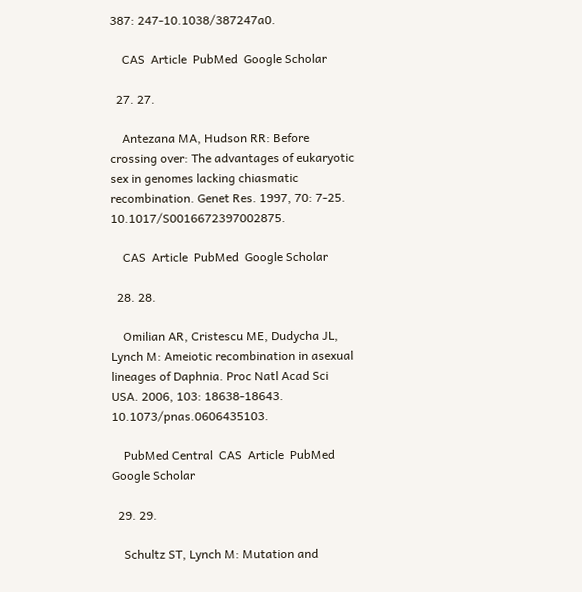387: 247-10.1038/387247a0.

    CAS  Article  PubMed  Google Scholar

  27. 27.

    Antezana MA, Hudson RR: Before crossing over: The advantages of eukaryotic sex in genomes lacking chiasmatic recombination. Genet Res. 1997, 70: 7-25. 10.1017/S0016672397002875.

    CAS  Article  PubMed  Google Scholar

  28. 28.

    Omilian AR, Cristescu ME, Dudycha JL, Lynch M: Ameiotic recombination in asexual lineages of Daphnia. Proc Natl Acad Sci USA. 2006, 103: 18638-18643. 10.1073/pnas.0606435103.

    PubMed Central  CAS  Article  PubMed  Google Scholar

  29. 29.

    Schultz ST, Lynch M: Mutation and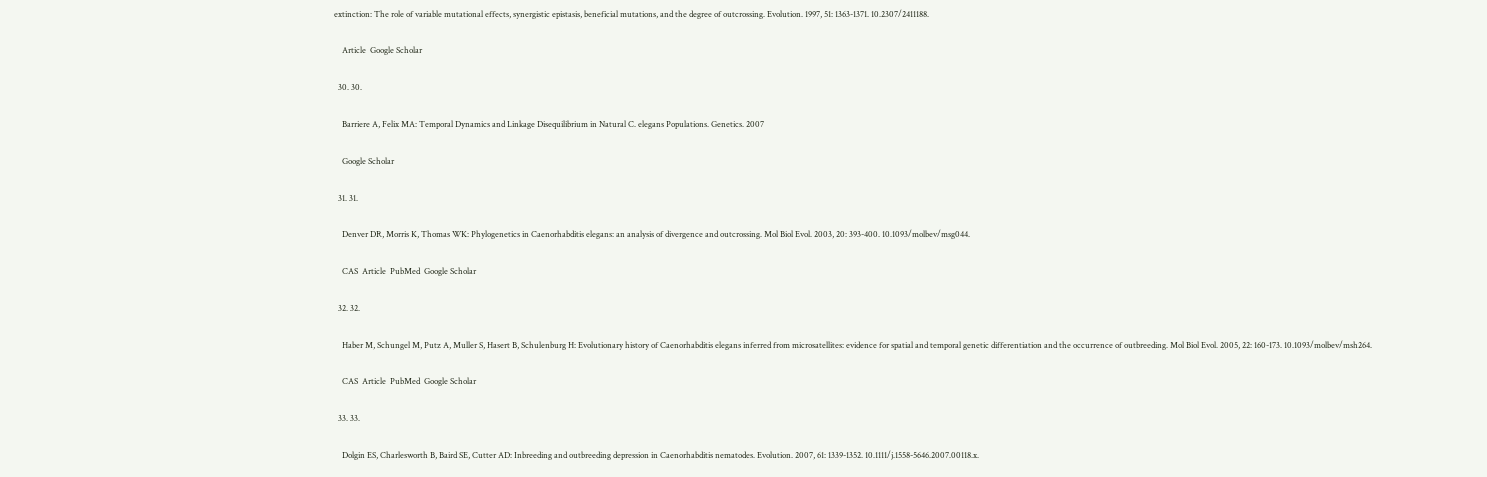extinction: The role of variable mutational effects, synergistic epistasis, beneficial mutations, and the degree of outcrossing. Evolution. 1997, 51: 1363-1371. 10.2307/2411188.

    Article  Google Scholar

  30. 30.

    Barriere A, Felix MA: Temporal Dynamics and Linkage Disequilibrium in Natural C. elegans Populations. Genetics. 2007

    Google Scholar

  31. 31.

    Denver DR, Morris K, Thomas WK: Phylogenetics in Caenorhabditis elegans: an analysis of divergence and outcrossing. Mol Biol Evol. 2003, 20: 393-400. 10.1093/molbev/msg044.

    CAS  Article  PubMed  Google Scholar

  32. 32.

    Haber M, Schungel M, Putz A, Muller S, Hasert B, Schulenburg H: Evolutionary history of Caenorhabditis elegans inferred from microsatellites: evidence for spatial and temporal genetic differentiation and the occurrence of outbreeding. Mol Biol Evol. 2005, 22: 160-173. 10.1093/molbev/msh264.

    CAS  Article  PubMed  Google Scholar

  33. 33.

    Dolgin ES, Charlesworth B, Baird SE, Cutter AD: Inbreeding and outbreeding depression in Caenorhabditis nematodes. Evolution. 2007, 61: 1339-1352. 10.1111/j.1558-5646.2007.00118.x.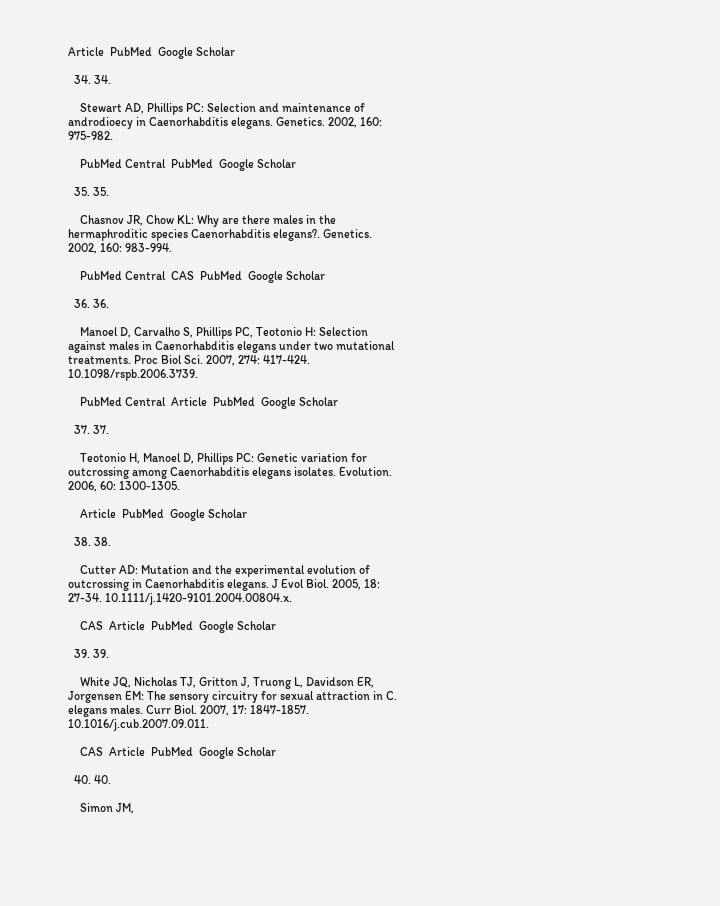Article  PubMed  Google Scholar

  34. 34.

    Stewart AD, Phillips PC: Selection and maintenance of androdioecy in Caenorhabditis elegans. Genetics. 2002, 160: 975-982.

    PubMed Central  PubMed  Google Scholar

  35. 35.

    Chasnov JR, Chow KL: Why are there males in the hermaphroditic species Caenorhabditis elegans?. Genetics. 2002, 160: 983-994.

    PubMed Central  CAS  PubMed  Google Scholar

  36. 36.

    Manoel D, Carvalho S, Phillips PC, Teotonio H: Selection against males in Caenorhabditis elegans under two mutational treatments. Proc Biol Sci. 2007, 274: 417-424. 10.1098/rspb.2006.3739.

    PubMed Central  Article  PubMed  Google Scholar

  37. 37.

    Teotonio H, Manoel D, Phillips PC: Genetic variation for outcrossing among Caenorhabditis elegans isolates. Evolution. 2006, 60: 1300-1305.

    Article  PubMed  Google Scholar

  38. 38.

    Cutter AD: Mutation and the experimental evolution of outcrossing in Caenorhabditis elegans. J Evol Biol. 2005, 18: 27-34. 10.1111/j.1420-9101.2004.00804.x.

    CAS  Article  PubMed  Google Scholar

  39. 39.

    White JQ, Nicholas TJ, Gritton J, Truong L, Davidson ER, Jorgensen EM: The sensory circuitry for sexual attraction in C. elegans males. Curr Biol. 2007, 17: 1847-1857. 10.1016/j.cub.2007.09.011.

    CAS  Article  PubMed  Google Scholar

  40. 40.

    Simon JM,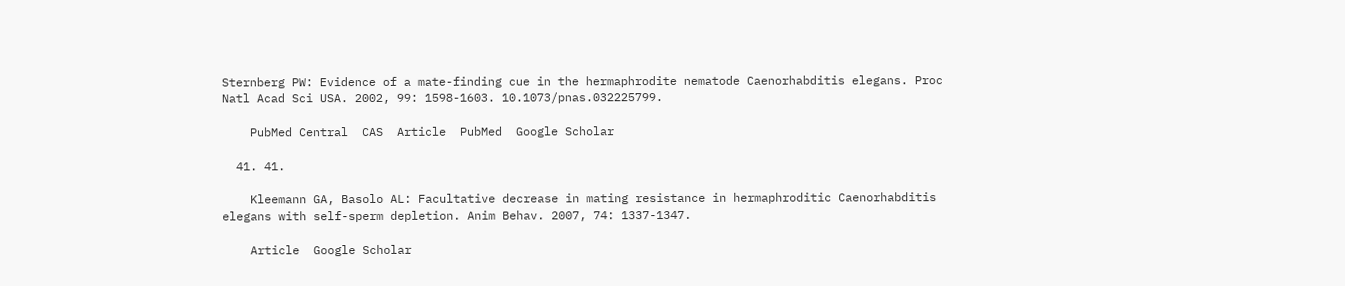Sternberg PW: Evidence of a mate-finding cue in the hermaphrodite nematode Caenorhabditis elegans. Proc Natl Acad Sci USA. 2002, 99: 1598-1603. 10.1073/pnas.032225799.

    PubMed Central  CAS  Article  PubMed  Google Scholar

  41. 41.

    Kleemann GA, Basolo AL: Facultative decrease in mating resistance in hermaphroditic Caenorhabditis elegans with self-sperm depletion. Anim Behav. 2007, 74: 1337-1347.

    Article  Google Scholar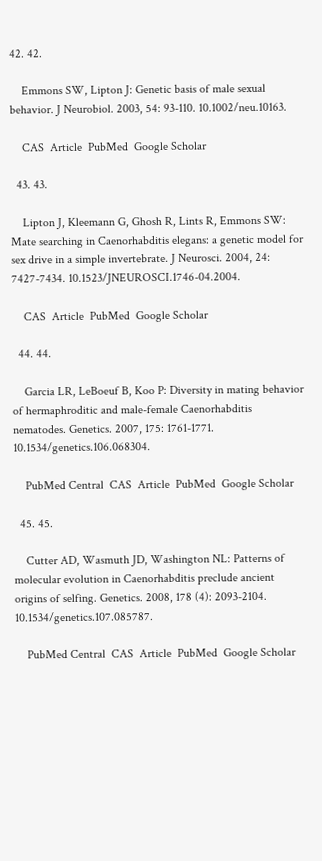42. 42.

    Emmons SW, Lipton J: Genetic basis of male sexual behavior. J Neurobiol. 2003, 54: 93-110. 10.1002/neu.10163.

    CAS  Article  PubMed  Google Scholar

  43. 43.

    Lipton J, Kleemann G, Ghosh R, Lints R, Emmons SW: Mate searching in Caenorhabditis elegans: a genetic model for sex drive in a simple invertebrate. J Neurosci. 2004, 24: 7427-7434. 10.1523/JNEUROSCI.1746-04.2004.

    CAS  Article  PubMed  Google Scholar

  44. 44.

    Garcia LR, LeBoeuf B, Koo P: Diversity in mating behavior of hermaphroditic and male-female Caenorhabditis nematodes. Genetics. 2007, 175: 1761-1771. 10.1534/genetics.106.068304.

    PubMed Central  CAS  Article  PubMed  Google Scholar

  45. 45.

    Cutter AD, Wasmuth JD, Washington NL: Patterns of molecular evolution in Caenorhabditis preclude ancient origins of selfing. Genetics. 2008, 178 (4): 2093-2104. 10.1534/genetics.107.085787.

    PubMed Central  CAS  Article  PubMed  Google Scholar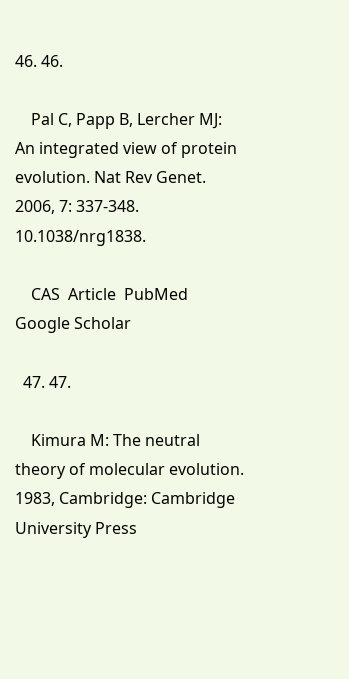46. 46.

    Pal C, Papp B, Lercher MJ: An integrated view of protein evolution. Nat Rev Genet. 2006, 7: 337-348. 10.1038/nrg1838.

    CAS  Article  PubMed  Google Scholar

  47. 47.

    Kimura M: The neutral theory of molecular evolution. 1983, Cambridge: Cambridge University Press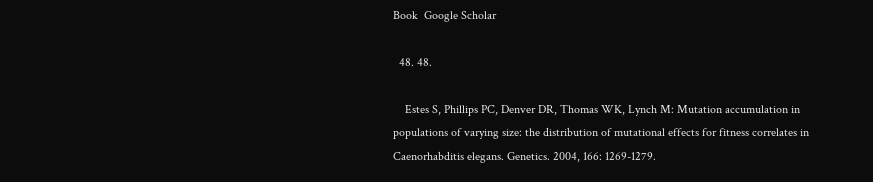Book  Google Scholar

  48. 48.

    Estes S, Phillips PC, Denver DR, Thomas WK, Lynch M: Mutation accumulation in populations of varying size: the distribution of mutational effects for fitness correlates in Caenorhabditis elegans. Genetics. 2004, 166: 1269-1279.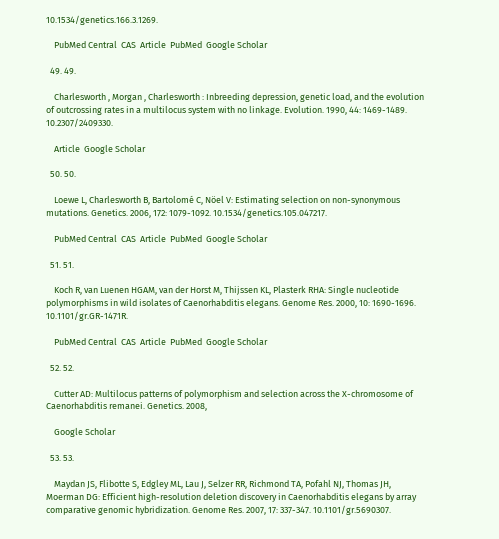10.1534/genetics.166.3.1269.

    PubMed Central  CAS  Article  PubMed  Google Scholar

  49. 49.

    Charlesworth , Morgan , Charlesworth : Inbreeding depression, genetic load, and the evolution of outcrossing rates in a multilocus system with no linkage. Evolution. 1990, 44: 1469-1489. 10.2307/2409330.

    Article  Google Scholar

  50. 50.

    Loewe L, Charlesworth B, Bartolomé C, Nöel V: Estimating selection on non-synonymous mutations. Genetics. 2006, 172: 1079-1092. 10.1534/genetics.105.047217.

    PubMed Central  CAS  Article  PubMed  Google Scholar

  51. 51.

    Koch R, van Luenen HGAM, van der Horst M, Thijssen KL, Plasterk RHA: Single nucleotide polymorphisms in wild isolates of Caenorhabditis elegans. Genome Res. 2000, 10: 1690-1696. 10.1101/gr.GR-1471R.

    PubMed Central  CAS  Article  PubMed  Google Scholar

  52. 52.

    Cutter AD: Multilocus patterns of polymorphism and selection across the X-chromosome of Caenorhabditis remanei. Genetics. 2008,

    Google Scholar

  53. 53.

    Maydan JS, Flibotte S, Edgley ML, Lau J, Selzer RR, Richmond TA, Pofahl NJ, Thomas JH, Moerman DG: Efficient high-resolution deletion discovery in Caenorhabditis elegans by array comparative genomic hybridization. Genome Res. 2007, 17: 337-347. 10.1101/gr.5690307.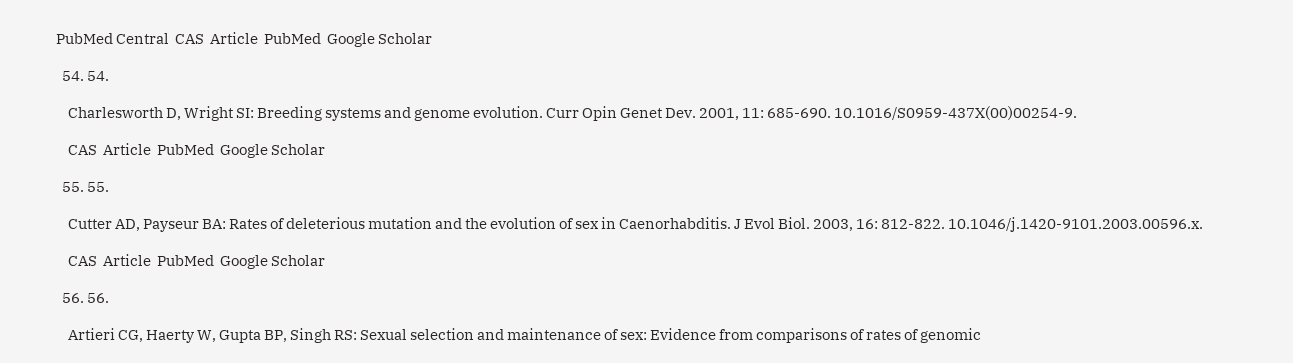PubMed Central  CAS  Article  PubMed  Google Scholar

  54. 54.

    Charlesworth D, Wright SI: Breeding systems and genome evolution. Curr Opin Genet Dev. 2001, 11: 685-690. 10.1016/S0959-437X(00)00254-9.

    CAS  Article  PubMed  Google Scholar

  55. 55.

    Cutter AD, Payseur BA: Rates of deleterious mutation and the evolution of sex in Caenorhabditis. J Evol Biol. 2003, 16: 812-822. 10.1046/j.1420-9101.2003.00596.x.

    CAS  Article  PubMed  Google Scholar

  56. 56.

    Artieri CG, Haerty W, Gupta BP, Singh RS: Sexual selection and maintenance of sex: Evidence from comparisons of rates of genomic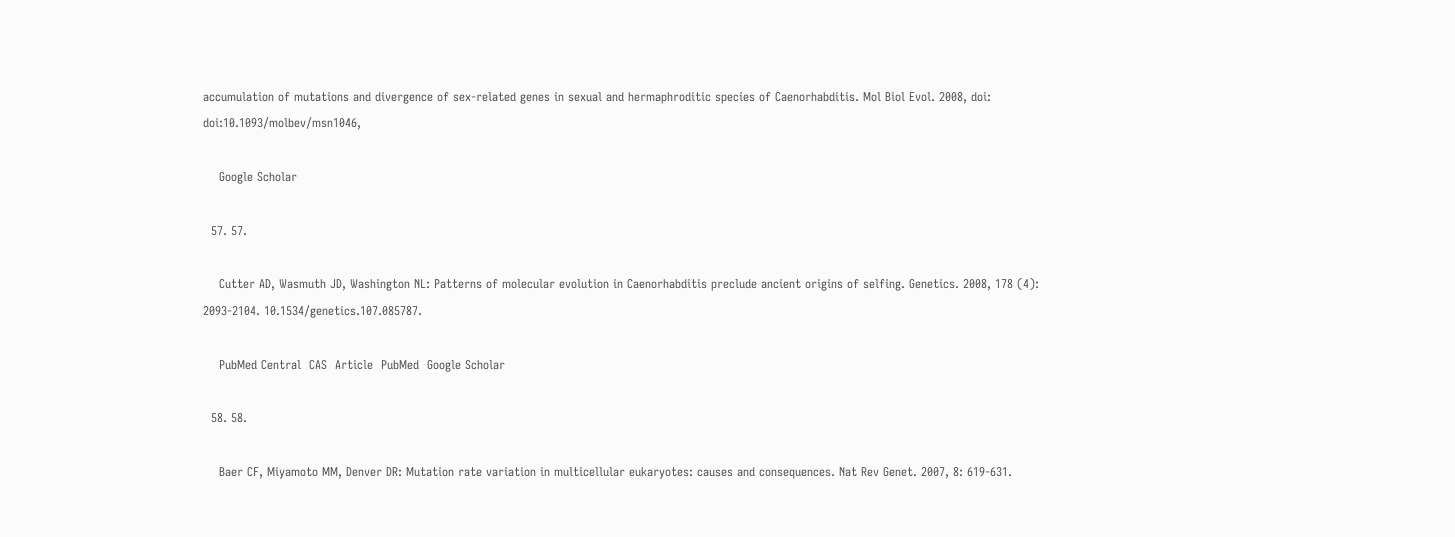accumulation of mutations and divergence of sex-related genes in sexual and hermaphroditic species of Caenorhabditis. Mol Biol Evol. 2008, doi: doi:10.1093/molbev/msn1046,

    Google Scholar

  57. 57.

    Cutter AD, Wasmuth JD, Washington NL: Patterns of molecular evolution in Caenorhabditis preclude ancient origins of selfing. Genetics. 2008, 178 (4): 2093-2104. 10.1534/genetics.107.085787.

    PubMed Central  CAS  Article  PubMed  Google Scholar

  58. 58.

    Baer CF, Miyamoto MM, Denver DR: Mutation rate variation in multicellular eukaryotes: causes and consequences. Nat Rev Genet. 2007, 8: 619-631.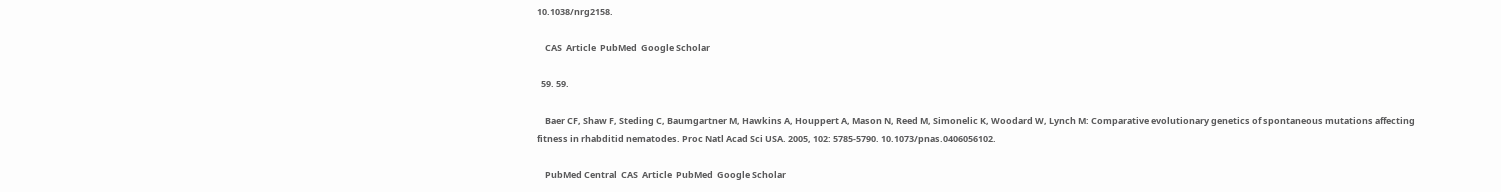10.1038/nrg2158.

    CAS  Article  PubMed  Google Scholar

  59. 59.

    Baer CF, Shaw F, Steding C, Baumgartner M, Hawkins A, Houppert A, Mason N, Reed M, Simonelic K, Woodard W, Lynch M: Comparative evolutionary genetics of spontaneous mutations affecting fitness in rhabditid nematodes. Proc Natl Acad Sci USA. 2005, 102: 5785-5790. 10.1073/pnas.0406056102.

    PubMed Central  CAS  Article  PubMed  Google Scholar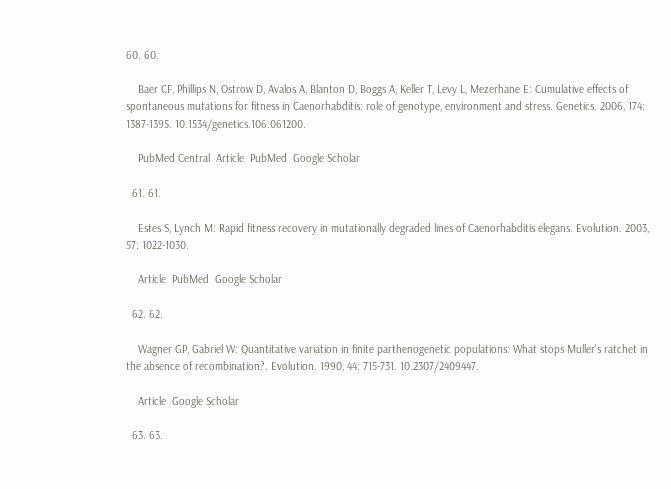60. 60.

    Baer CF, Phillips N, Ostrow D, Avalos A, Blanton D, Boggs A, Keller T, Levy L, Mezerhane E: Cumulative effects of spontaneous mutations for fitness in Caenorhabditis: role of genotype, environment and stress. Genetics. 2006, 174: 1387-1395. 10.1534/genetics.106.061200.

    PubMed Central  Article  PubMed  Google Scholar

  61. 61.

    Estes S, Lynch M: Rapid fitness recovery in mutationally degraded lines of Caenorhabditis elegans. Evolution. 2003, 57: 1022-1030.

    Article  PubMed  Google Scholar

  62. 62.

    Wagner GP, Gabriel W: Quantitative variation in finite parthenogenetic populations: What stops Muller's ratchet in the absence of recombination?. Evolution. 1990, 44: 715-731. 10.2307/2409447.

    Article  Google Scholar

  63. 63.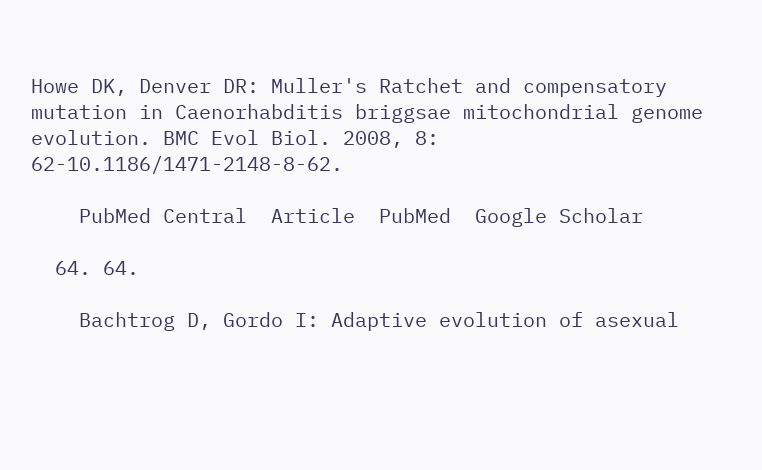Howe DK, Denver DR: Muller's Ratchet and compensatory mutation in Caenorhabditis briggsae mitochondrial genome evolution. BMC Evol Biol. 2008, 8: 62-10.1186/1471-2148-8-62.

    PubMed Central  Article  PubMed  Google Scholar

  64. 64.

    Bachtrog D, Gordo I: Adaptive evolution of asexual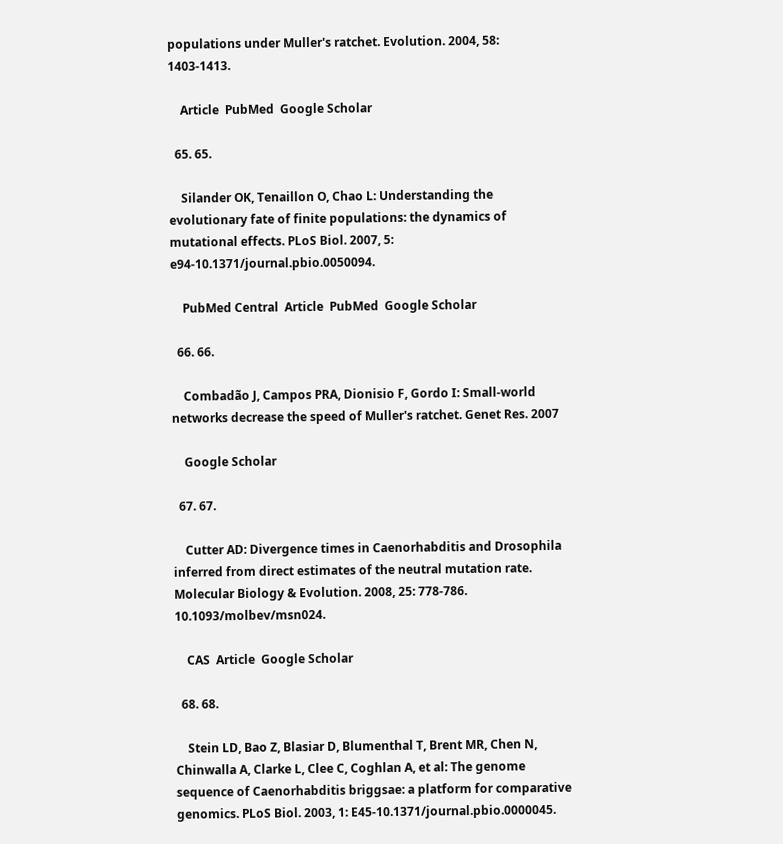populations under Muller's ratchet. Evolution. 2004, 58: 1403-1413.

    Article  PubMed  Google Scholar

  65. 65.

    Silander OK, Tenaillon O, Chao L: Understanding the evolutionary fate of finite populations: the dynamics of mutational effects. PLoS Biol. 2007, 5: e94-10.1371/journal.pbio.0050094.

    PubMed Central  Article  PubMed  Google Scholar

  66. 66.

    Combadão J, Campos PRA, Dionisio F, Gordo I: Small-world networks decrease the speed of Muller's ratchet. Genet Res. 2007

    Google Scholar

  67. 67.

    Cutter AD: Divergence times in Caenorhabditis and Drosophila inferred from direct estimates of the neutral mutation rate. Molecular Biology & Evolution. 2008, 25: 778-786. 10.1093/molbev/msn024.

    CAS  Article  Google Scholar

  68. 68.

    Stein LD, Bao Z, Blasiar D, Blumenthal T, Brent MR, Chen N, Chinwalla A, Clarke L, Clee C, Coghlan A, et al: The genome sequence of Caenorhabditis briggsae: a platform for comparative genomics. PLoS Biol. 2003, 1: E45-10.1371/journal.pbio.0000045.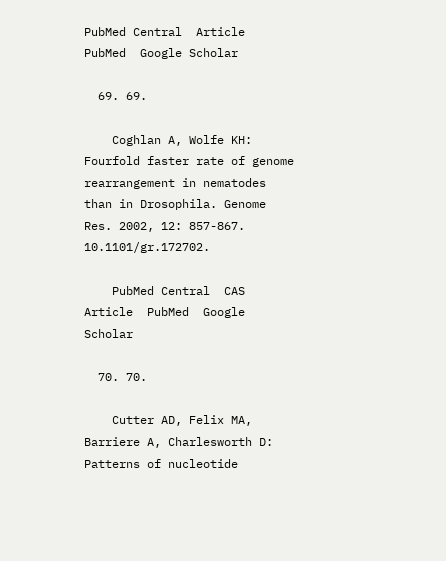PubMed Central  Article  PubMed  Google Scholar

  69. 69.

    Coghlan A, Wolfe KH: Fourfold faster rate of genome rearrangement in nematodes than in Drosophila. Genome Res. 2002, 12: 857-867. 10.1101/gr.172702.

    PubMed Central  CAS  Article  PubMed  Google Scholar

  70. 70.

    Cutter AD, Felix MA, Barriere A, Charlesworth D: Patterns of nucleotide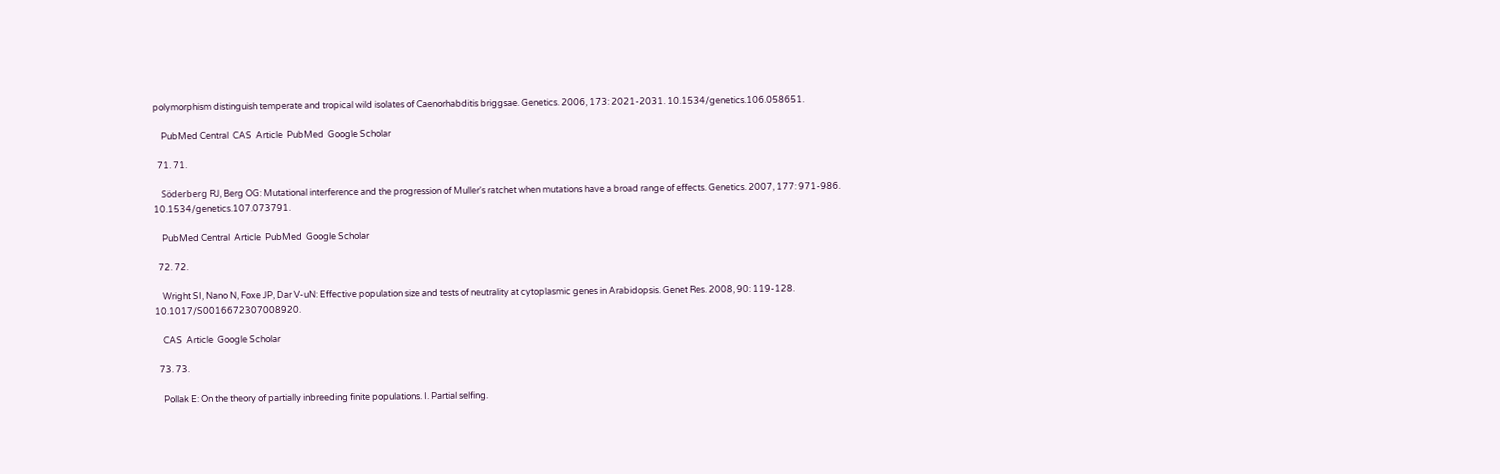polymorphism distinguish temperate and tropical wild isolates of Caenorhabditis briggsae. Genetics. 2006, 173: 2021-2031. 10.1534/genetics.106.058651.

    PubMed Central  CAS  Article  PubMed  Google Scholar

  71. 71.

    Söderberg RJ, Berg OG: Mutational interference and the progression of Muller's ratchet when mutations have a broad range of effects. Genetics. 2007, 177: 971-986. 10.1534/genetics.107.073791.

    PubMed Central  Article  PubMed  Google Scholar

  72. 72.

    Wright SI, Nano N, Foxe JP, Dar V-uN: Effective population size and tests of neutrality at cytoplasmic genes in Arabidopsis. Genet Res. 2008, 90: 119-128. 10.1017/S0016672307008920.

    CAS  Article  Google Scholar

  73. 73.

    Pollak E: On the theory of partially inbreeding finite populations. I. Partial selfing.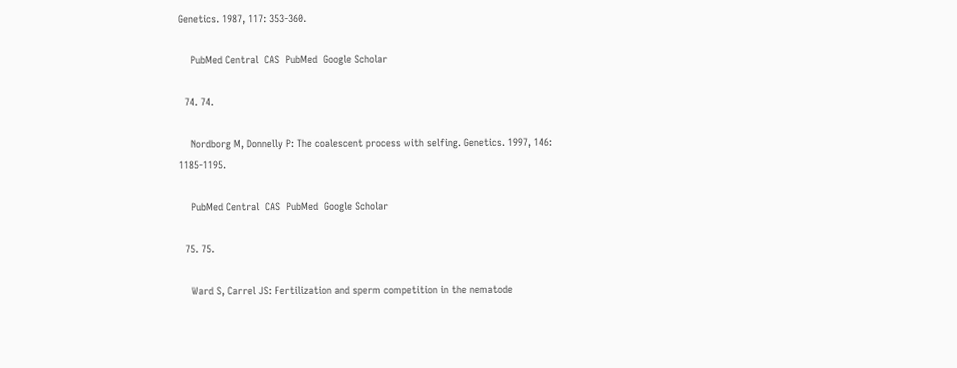Genetics. 1987, 117: 353-360.

    PubMed Central  CAS  PubMed  Google Scholar

  74. 74.

    Nordborg M, Donnelly P: The coalescent process with selfing. Genetics. 1997, 146: 1185-1195.

    PubMed Central  CAS  PubMed  Google Scholar

  75. 75.

    Ward S, Carrel JS: Fertilization and sperm competition in the nematode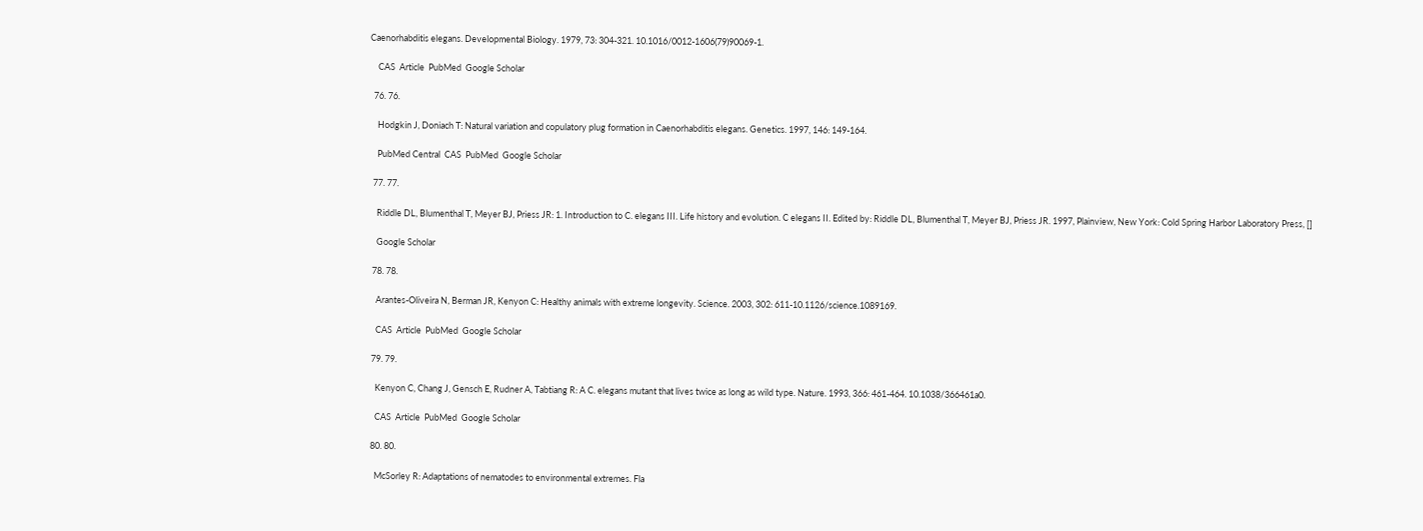Caenorhabditis elegans. Developmental Biology. 1979, 73: 304-321. 10.1016/0012-1606(79)90069-1.

    CAS  Article  PubMed  Google Scholar

  76. 76.

    Hodgkin J, Doniach T: Natural variation and copulatory plug formation in Caenorhabditis elegans. Genetics. 1997, 146: 149-164.

    PubMed Central  CAS  PubMed  Google Scholar

  77. 77.

    Riddle DL, Blumenthal T, Meyer BJ, Priess JR: 1. Introduction to C. elegans III. Life history and evolution. C elegans II. Edited by: Riddle DL, Blumenthal T, Meyer BJ, Priess JR. 1997, Plainview, New York: Cold Spring Harbor Laboratory Press, []

    Google Scholar

  78. 78.

    Arantes-Oliveira N, Berman JR, Kenyon C: Healthy animals with extreme longevity. Science. 2003, 302: 611-10.1126/science.1089169.

    CAS  Article  PubMed  Google Scholar

  79. 79.

    Kenyon C, Chang J, Gensch E, Rudner A, Tabtiang R: A C. elegans mutant that lives twice as long as wild type. Nature. 1993, 366: 461-464. 10.1038/366461a0.

    CAS  Article  PubMed  Google Scholar

  80. 80.

    McSorley R: Adaptations of nematodes to environmental extremes. Fla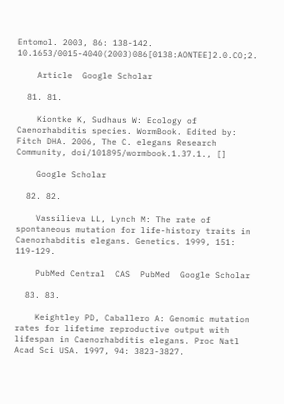Entomol. 2003, 86: 138-142. 10.1653/0015-4040(2003)086[0138:AONTEE]2.0.CO;2.

    Article  Google Scholar

  81. 81.

    Kiontke K, Sudhaus W: Ecology of Caenorhabditis species. WormBook. Edited by: Fitch DHA. 2006, The C. elegans Research Community, doi/101895/wormbook.1.37.1., []

    Google Scholar

  82. 82.

    Vassilieva LL, Lynch M: The rate of spontaneous mutation for life-history traits in Caenorhabditis elegans. Genetics. 1999, 151: 119-129.

    PubMed Central  CAS  PubMed  Google Scholar

  83. 83.

    Keightley PD, Caballero A: Genomic mutation rates for lifetime reproductive output with lifespan in Caenorhabditis elegans. Proc Natl Acad Sci USA. 1997, 94: 3823-3827.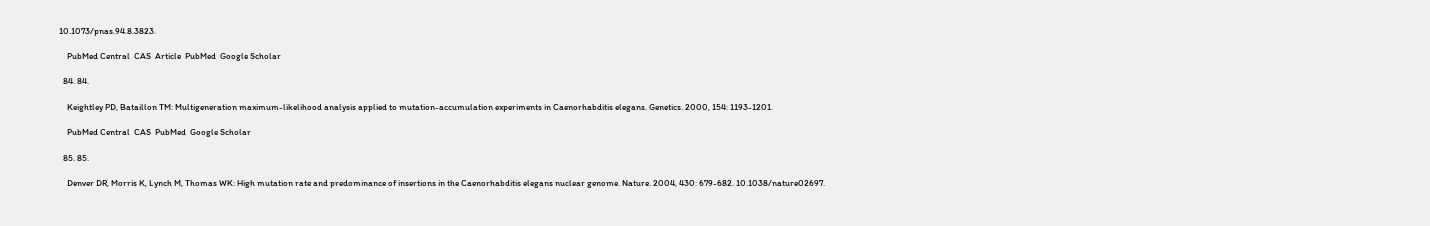10.1073/pnas.94.8.3823.

    PubMed Central  CAS  Article  PubMed  Google Scholar

  84. 84.

    Keightley PD, Bataillon TM: Multigeneration maximum-likelihood analysis applied to mutation-accumulation experiments in Caenorhabditis elegans. Genetics. 2000, 154: 1193-1201.

    PubMed Central  CAS  PubMed  Google Scholar

  85. 85.

    Denver DR, Morris K, Lynch M, Thomas WK: High mutation rate and predominance of insertions in the Caenorhabditis elegans nuclear genome. Nature. 2004, 430: 679-682. 10.1038/nature02697.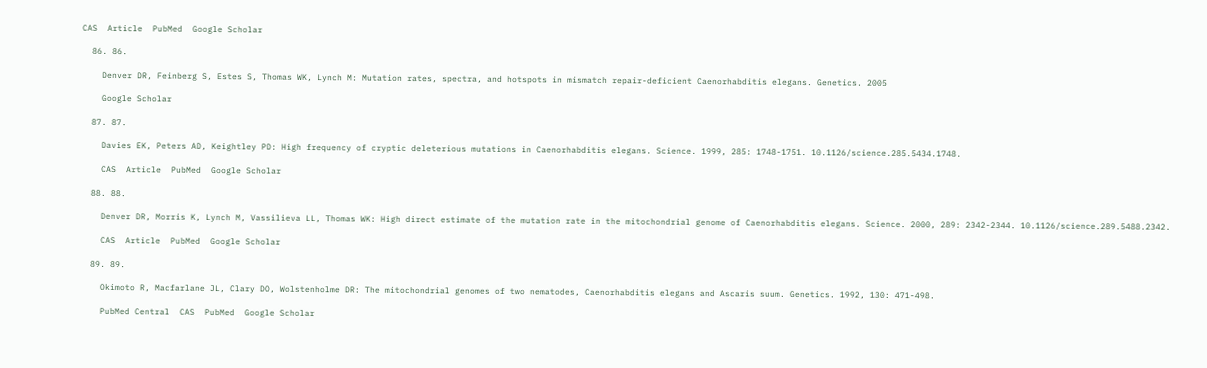CAS  Article  PubMed  Google Scholar

  86. 86.

    Denver DR, Feinberg S, Estes S, Thomas WK, Lynch M: Mutation rates, spectra, and hotspots in mismatch repair-deficient Caenorhabditis elegans. Genetics. 2005

    Google Scholar

  87. 87.

    Davies EK, Peters AD, Keightley PD: High frequency of cryptic deleterious mutations in Caenorhabditis elegans. Science. 1999, 285: 1748-1751. 10.1126/science.285.5434.1748.

    CAS  Article  PubMed  Google Scholar

  88. 88.

    Denver DR, Morris K, Lynch M, Vassilieva LL, Thomas WK: High direct estimate of the mutation rate in the mitochondrial genome of Caenorhabditis elegans. Science. 2000, 289: 2342-2344. 10.1126/science.289.5488.2342.

    CAS  Article  PubMed  Google Scholar

  89. 89.

    Okimoto R, Macfarlane JL, Clary DO, Wolstenholme DR: The mitochondrial genomes of two nematodes, Caenorhabditis elegans and Ascaris suum. Genetics. 1992, 130: 471-498.

    PubMed Central  CAS  PubMed  Google Scholar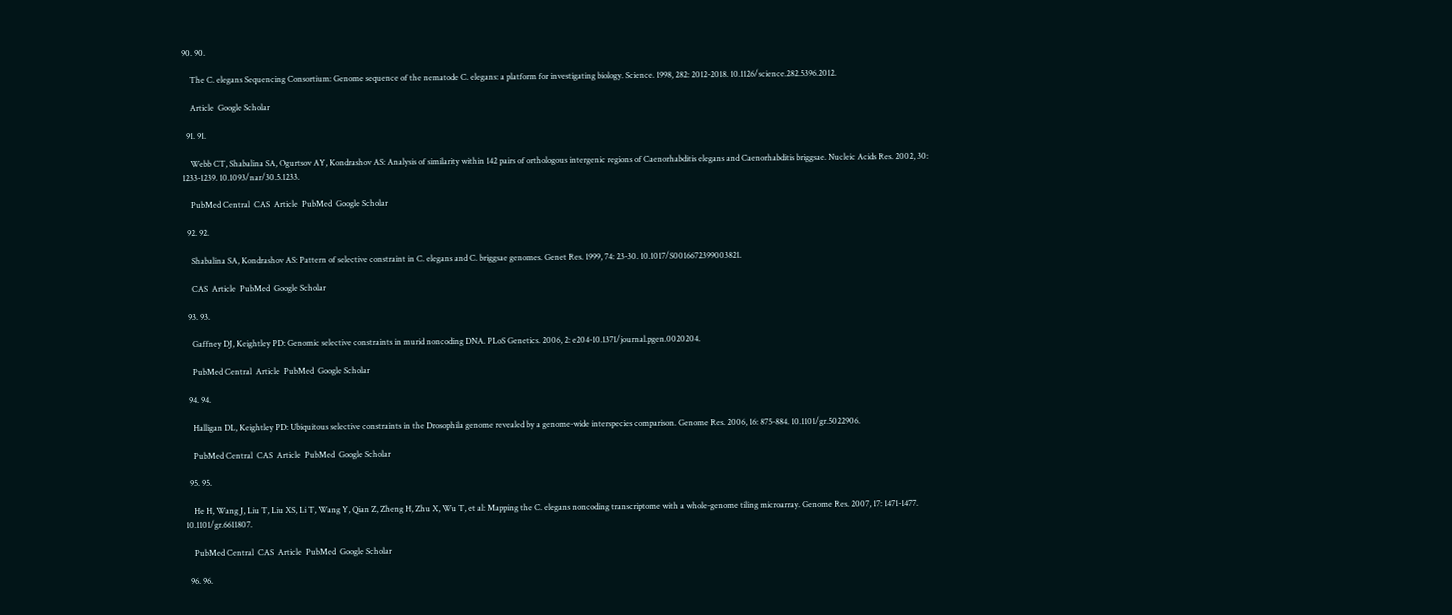90. 90.

    The C. elegans Sequencing Consortium: Genome sequence of the nematode C. elegans: a platform for investigating biology. Science. 1998, 282: 2012-2018. 10.1126/science.282.5396.2012.

    Article  Google Scholar

  91. 91.

    Webb CT, Shabalina SA, Ogurtsov AY, Kondrashov AS: Analysis of similarity within 142 pairs of orthologous intergenic regions of Caenorhabditis elegans and Caenorhabditis briggsae. Nucleic Acids Res. 2002, 30: 1233-1239. 10.1093/nar/30.5.1233.

    PubMed Central  CAS  Article  PubMed  Google Scholar

  92. 92.

    Shabalina SA, Kondrashov AS: Pattern of selective constraint in C. elegans and C. briggsae genomes. Genet Res. 1999, 74: 23-30. 10.1017/S0016672399003821.

    CAS  Article  PubMed  Google Scholar

  93. 93.

    Gaffney DJ, Keightley PD: Genomic selective constraints in murid noncoding DNA. PLoS Genetics. 2006, 2: e204-10.1371/journal.pgen.0020204.

    PubMed Central  Article  PubMed  Google Scholar

  94. 94.

    Halligan DL, Keightley PD: Ubiquitous selective constraints in the Drosophila genome revealed by a genome-wide interspecies comparison. Genome Res. 2006, 16: 875-884. 10.1101/gr.5022906.

    PubMed Central  CAS  Article  PubMed  Google Scholar

  95. 95.

    He H, Wang J, Liu T, Liu XS, Li T, Wang Y, Qian Z, Zheng H, Zhu X, Wu T, et al: Mapping the C. elegans noncoding transcriptome with a whole-genome tiling microarray. Genome Res. 2007, 17: 1471-1477. 10.1101/gr.6611807.

    PubMed Central  CAS  Article  PubMed  Google Scholar

  96. 96.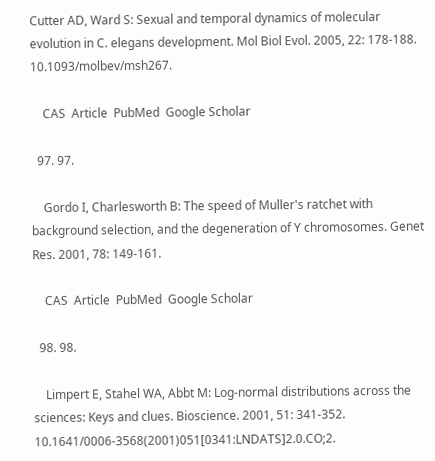Cutter AD, Ward S: Sexual and temporal dynamics of molecular evolution in C. elegans development. Mol Biol Evol. 2005, 22: 178-188. 10.1093/molbev/msh267.

    CAS  Article  PubMed  Google Scholar

  97. 97.

    Gordo I, Charlesworth B: The speed of Muller's ratchet with background selection, and the degeneration of Y chromosomes. Genet Res. 2001, 78: 149-161.

    CAS  Article  PubMed  Google Scholar

  98. 98.

    Limpert E, Stahel WA, Abbt M: Log-normal distributions across the sciences: Keys and clues. Bioscience. 2001, 51: 341-352. 10.1641/0006-3568(2001)051[0341:LNDATS]2.0.CO;2.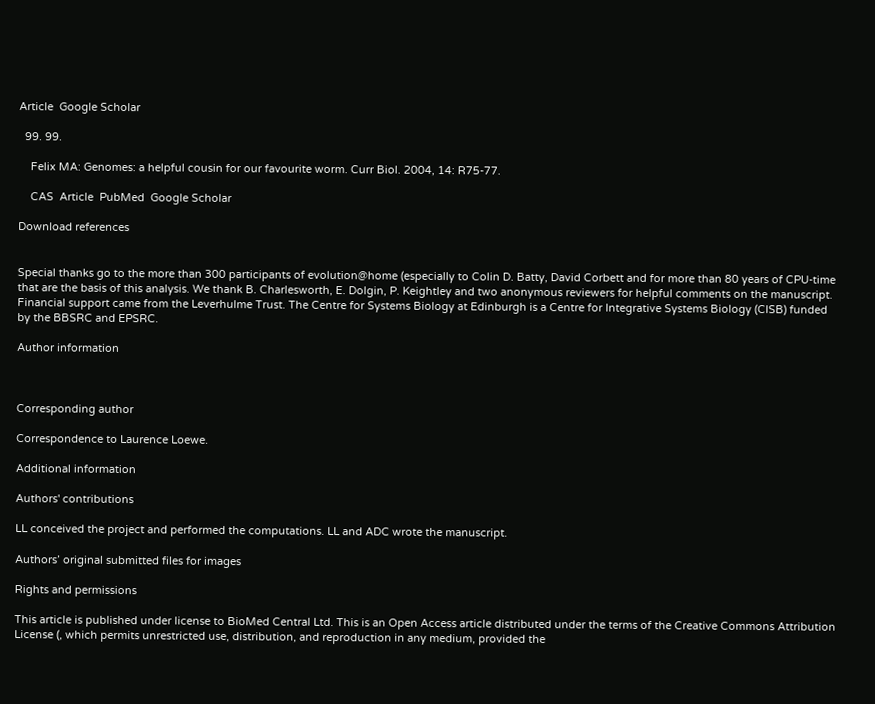Article  Google Scholar

  99. 99.

    Felix MA: Genomes: a helpful cousin for our favourite worm. Curr Biol. 2004, 14: R75-77.

    CAS  Article  PubMed  Google Scholar

Download references


Special thanks go to the more than 300 participants of evolution@home (especially to Colin D. Batty, David Corbett and for more than 80 years of CPU-time that are the basis of this analysis. We thank B. Charlesworth, E. Dolgin, P. Keightley and two anonymous reviewers for helpful comments on the manuscript. Financial support came from the Leverhulme Trust. The Centre for Systems Biology at Edinburgh is a Centre for Integrative Systems Biology (CISB) funded by the BBSRC and EPSRC.

Author information



Corresponding author

Correspondence to Laurence Loewe.

Additional information

Authors' contributions

LL conceived the project and performed the computations. LL and ADC wrote the manuscript.

Authors’ original submitted files for images

Rights and permissions

This article is published under license to BioMed Central Ltd. This is an Open Access article distributed under the terms of the Creative Commons Attribution License (, which permits unrestricted use, distribution, and reproduction in any medium, provided the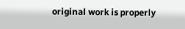original work is properly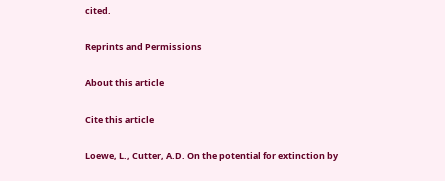cited.

Reprints and Permissions

About this article

Cite this article

Loewe, L., Cutter, A.D. On the potential for extinction by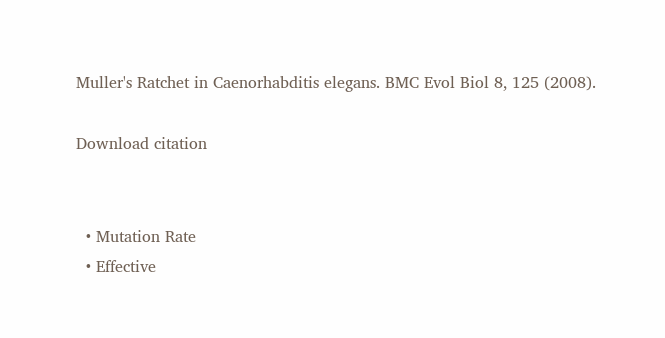Muller's Ratchet in Caenorhabditis elegans. BMC Evol Biol 8, 125 (2008).

Download citation


  • Mutation Rate
  • Effective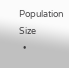Population Size
  •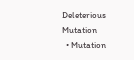Deleterious Mutation
  • Mutation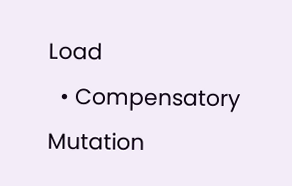Load
  • Compensatory Mutation